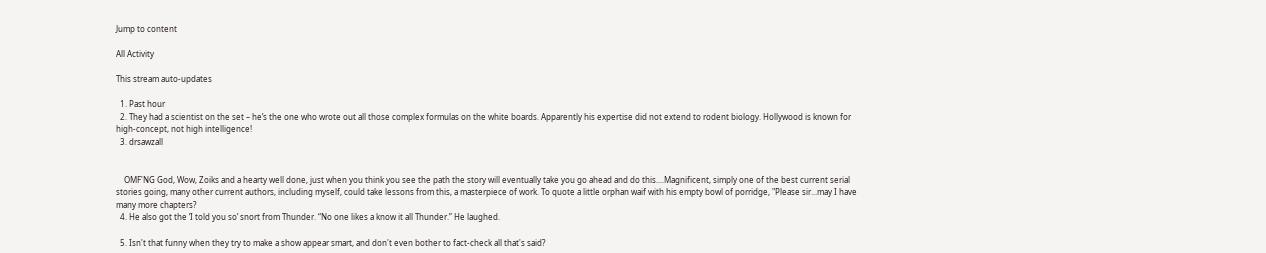Jump to content

All Activity

This stream auto-updates

  1. Past hour
  2. They had a scientist on the set – he’s the one who wrote out all those complex formulas on the white boards. Apparently his expertise did not extend to rodent biology. Hollywood is known for high-concept, not high intelligence!
  3. drsawzall


    OMF'NG God, Wow, Zoiks and a hearty well done, just when you think you see the path the story will eventually take you go ahead and do this....Magnificent, simply one of the best current serial stories going, many other current authors, including myself, could take lessons from this, a masterpiece of work. To quote a little orphan waif with his empty bowl of porridge, "Please sir...may I have many more chapters?
  4. He also got the ‘I told you so’ snort from Thunder. “No one likes a know it all Thunder.” He laughed.

  5. Isn't that funny when they try to make a show appear smart, and don't even bother to fact-check all that's said?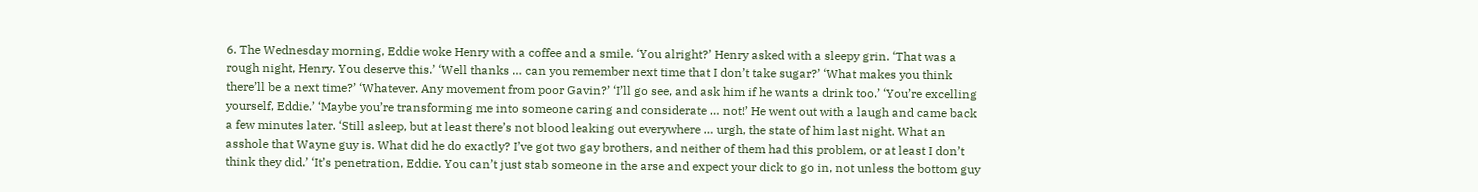6. The Wednesday morning, Eddie woke Henry with a coffee and a smile. ‘You alright?’ Henry asked with a sleepy grin. ‘That was a rough night, Henry. You deserve this.’ ‘Well thanks … can you remember next time that I don’t take sugar?’ ‘What makes you think there’ll be a next time?’ ‘Whatever. Any movement from poor Gavin?’ ‘I’ll go see, and ask him if he wants a drink too.’ ‘You’re excelling yourself, Eddie.’ ‘Maybe you’re transforming me into someone caring and considerate … not!’ He went out with a laugh and came back a few minutes later. ‘Still asleep, but at least there’s not blood leaking out everywhere … urgh, the state of him last night. What an asshole that Wayne guy is. What did he do exactly? I’ve got two gay brothers, and neither of them had this problem, or at least I don’t think they did.’ ‘It’s penetration, Eddie. You can’t just stab someone in the arse and expect your dick to go in, not unless the bottom guy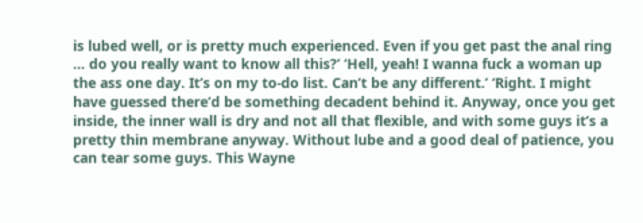is lubed well, or is pretty much experienced. Even if you get past the anal ring … do you really want to know all this?’ ‘Hell, yeah! I wanna fuck a woman up the ass one day. It’s on my to-do list. Can’t be any different.’ ‘Right. I might have guessed there’d be something decadent behind it. Anyway, once you get inside, the inner wall is dry and not all that flexible, and with some guys it’s a pretty thin membrane anyway. Without lube and a good deal of patience, you can tear some guys. This Wayne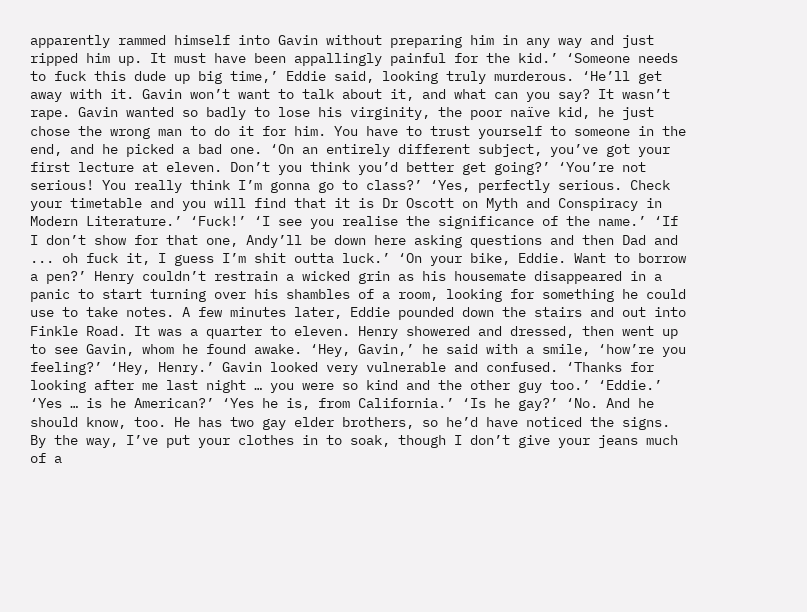apparently rammed himself into Gavin without preparing him in any way and just ripped him up. It must have been appallingly painful for the kid.’ ‘Someone needs to fuck this dude up big time,’ Eddie said, looking truly murderous. ‘He’ll get away with it. Gavin won’t want to talk about it, and what can you say? It wasn’t rape. Gavin wanted so badly to lose his virginity, the poor naïve kid, he just chose the wrong man to do it for him. You have to trust yourself to someone in the end, and he picked a bad one. ‘On an entirely different subject, you’ve got your first lecture at eleven. Don’t you think you’d better get going?’ ‘You’re not serious! You really think I’m gonna go to class?’ ‘Yes, perfectly serious. Check your timetable and you will find that it is Dr Oscott on Myth and Conspiracy in Modern Literature.’ ‘Fuck!’ ‘I see you realise the significance of the name.’ ‘If I don’t show for that one, Andy’ll be down here asking questions and then Dad and ... oh fuck it, I guess I’m shit outta luck.’ ‘On your bike, Eddie. Want to borrow a pen?’ Henry couldn’t restrain a wicked grin as his housemate disappeared in a panic to start turning over his shambles of a room, looking for something he could use to take notes. A few minutes later, Eddie pounded down the stairs and out into Finkle Road. It was a quarter to eleven. Henry showered and dressed, then went up to see Gavin, whom he found awake. ‘Hey, Gavin,’ he said with a smile, ‘how’re you feeling?’ ‘Hey, Henry.’ Gavin looked very vulnerable and confused. ‘Thanks for looking after me last night … you were so kind and the other guy too.’ ‘Eddie.’ ‘Yes … is he American?’ ‘Yes he is, from California.’ ‘Is he gay?’ ‘No. And he should know, too. He has two gay elder brothers, so he’d have noticed the signs. By the way, I’ve put your clothes in to soak, though I don’t give your jeans much of a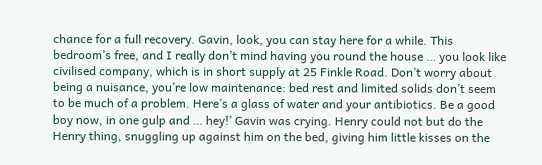chance for a full recovery. Gavin, look, you can stay here for a while. This bedroom’s free, and I really don’t mind having you round the house … you look like civilised company, which is in short supply at 25 Finkle Road. Don’t worry about being a nuisance, you’re low maintenance: bed rest and limited solids don’t seem to be much of a problem. Here’s a glass of water and your antibiotics. Be a good boy now, in one gulp and … hey!’ Gavin was crying. Henry could not but do the Henry thing, snuggling up against him on the bed, giving him little kisses on the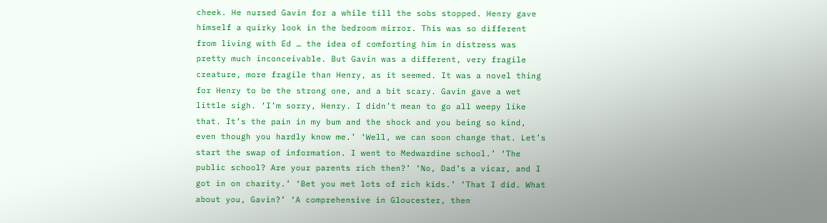cheek. He nursed Gavin for a while till the sobs stopped. Henry gave himself a quirky look in the bedroom mirror. This was so different from living with Ed … the idea of comforting him in distress was pretty much inconceivable. But Gavin was a different, very fragile creature, more fragile than Henry, as it seemed. It was a novel thing for Henry to be the strong one, and a bit scary. Gavin gave a wet little sigh. ‘I’m sorry, Henry. I didn’t mean to go all weepy like that. It’s the pain in my bum and the shock and you being so kind, even though you hardly know me.’ ‘Well, we can soon change that. Let’s start the swap of information. I went to Medwardine school.’ ‘The public school? Are your parents rich then?’ ‘No, Dad’s a vicar, and I got in on charity.’ ‘Bet you met lots of rich kids.’ ‘That I did. What about you, Gavin?’ ‘A comprehensive in Gloucester, then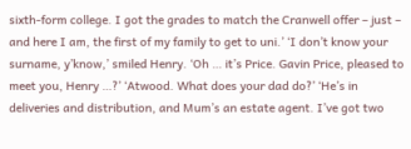sixth-form college. I got the grades to match the Cranwell offer – just – and here I am, the first of my family to get to uni.’ ‘I don’t know your surname, y’know,’ smiled Henry. ‘Oh … it’s Price. Gavin Price, pleased to meet you, Henry …?’ ‘Atwood. What does your dad do?’ ‘He’s in deliveries and distribution, and Mum’s an estate agent. I’ve got two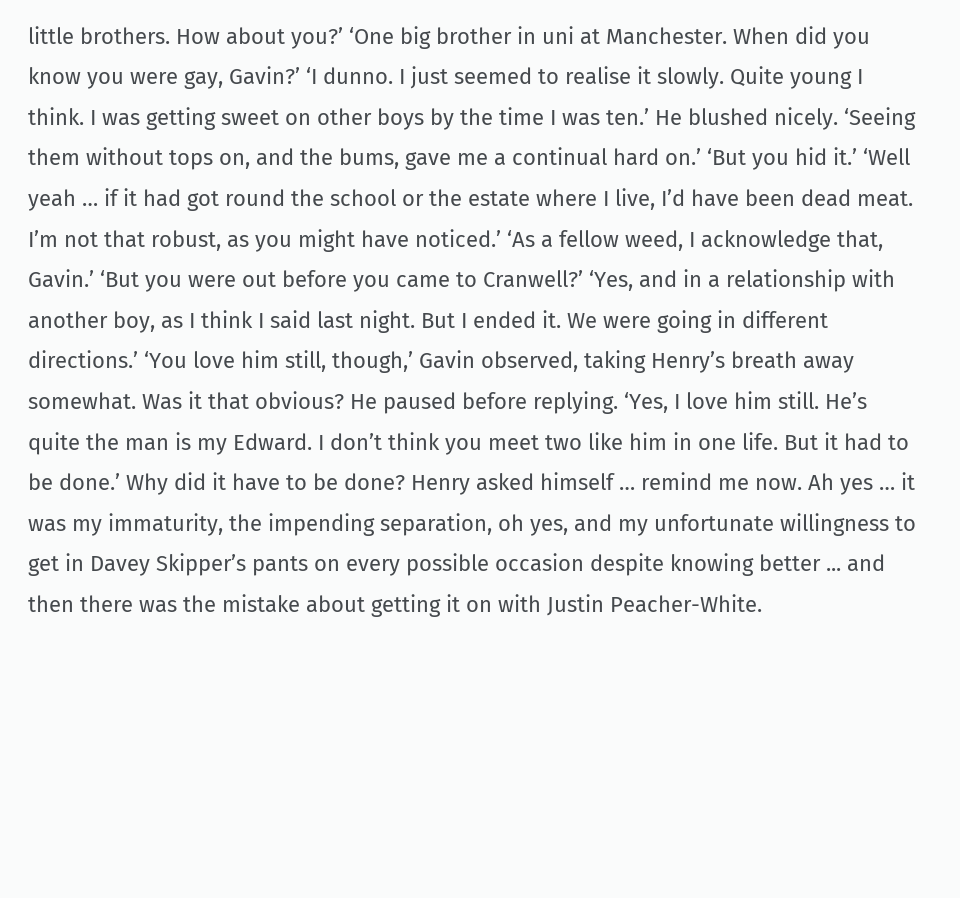little brothers. How about you?’ ‘One big brother in uni at Manchester. When did you know you were gay, Gavin?’ ‘I dunno. I just seemed to realise it slowly. Quite young I think. I was getting sweet on other boys by the time I was ten.’ He blushed nicely. ‘Seeing them without tops on, and the bums, gave me a continual hard on.’ ‘But you hid it.’ ‘Well yeah … if it had got round the school or the estate where I live, I’d have been dead meat. I’m not that robust, as you might have noticed.’ ‘As a fellow weed, I acknowledge that, Gavin.’ ‘But you were out before you came to Cranwell?’ ‘Yes, and in a relationship with another boy, as I think I said last night. But I ended it. We were going in different directions.’ ‘You love him still, though,’ Gavin observed, taking Henry’s breath away somewhat. Was it that obvious? He paused before replying. ‘Yes, I love him still. He’s quite the man is my Edward. I don’t think you meet two like him in one life. But it had to be done.’ Why did it have to be done? Henry asked himself … remind me now. Ah yes … it was my immaturity, the impending separation, oh yes, and my unfortunate willingness to get in Davey Skipper’s pants on every possible occasion despite knowing better ... and then there was the mistake about getting it on with Justin Peacher-White.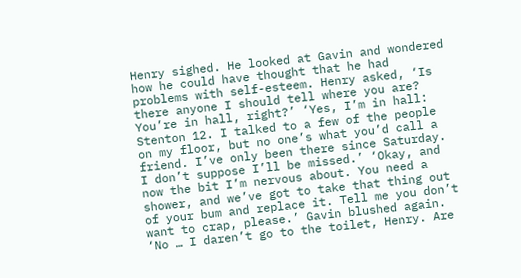Henry sighed. He looked at Gavin and wondered how he could have thought that he had problems with self-esteem. Henry asked, ‘Is there anyone I should tell where you are? You’re in hall, right?’ ‘Yes, I’m in hall: Stenton 12. I talked to a few of the people on my floor, but no one’s what you’d call a friend. I’ve only been there since Saturday. I don’t suppose I’ll be missed.’ ‘Okay, and now the bit I’m nervous about. You need a shower, and we’ve got to take that thing out of your bum and replace it. Tell me you don’t want to crap, please.’ Gavin blushed again. ‘No … I daren’t go to the toilet, Henry. Are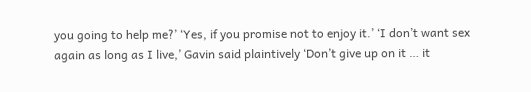you going to help me?’ ‘Yes, if you promise not to enjoy it.’ ‘I don’t want sex again as long as I live,’ Gavin said plaintively ‘Don’t give up on it … it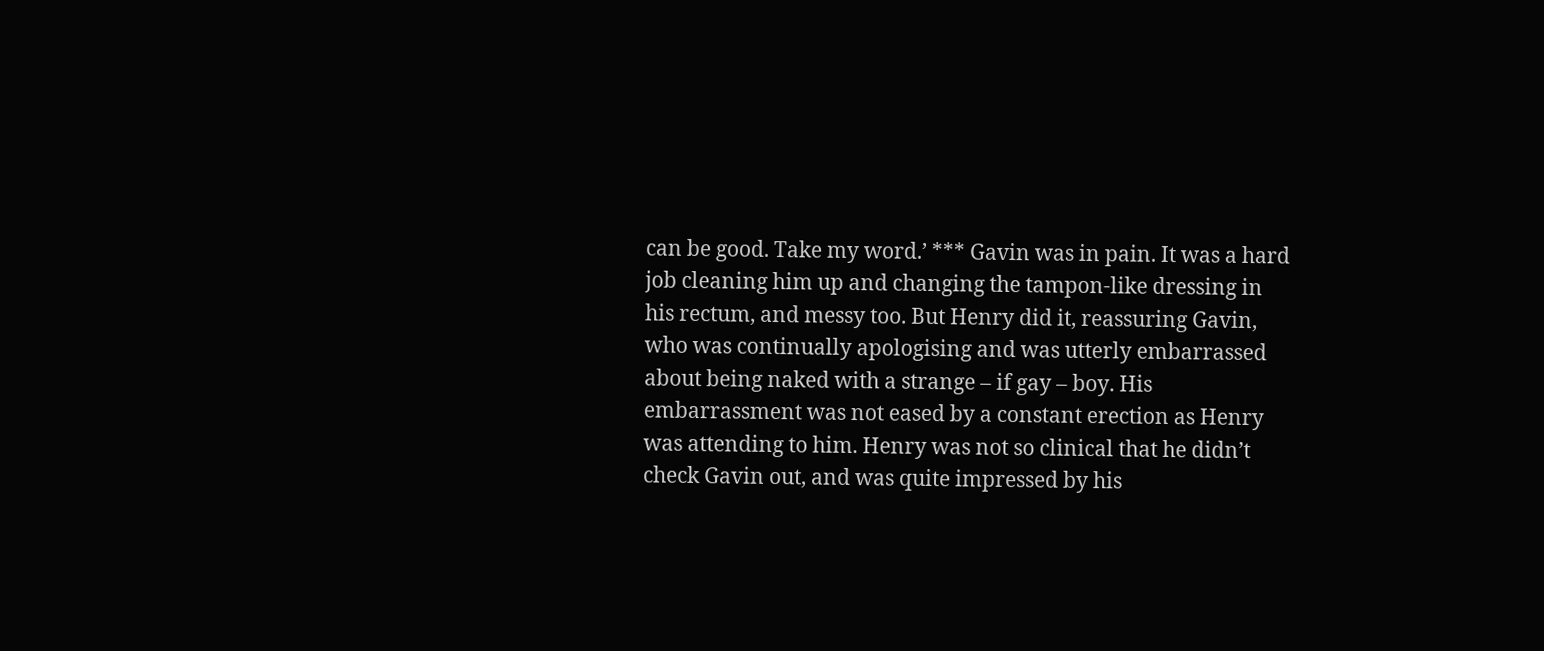can be good. Take my word.’ *** Gavin was in pain. It was a hard job cleaning him up and changing the tampon-like dressing in his rectum, and messy too. But Henry did it, reassuring Gavin, who was continually apologising and was utterly embarrassed about being naked with a strange – if gay – boy. His embarrassment was not eased by a constant erection as Henry was attending to him. Henry was not so clinical that he didn’t check Gavin out, and was quite impressed by his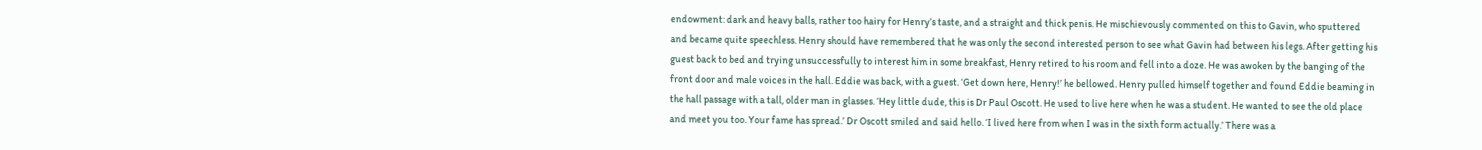endowment: dark and heavy balls, rather too hairy for Henry’s taste, and a straight and thick penis. He mischievously commented on this to Gavin, who sputtered and became quite speechless. Henry should have remembered that he was only the second interested person to see what Gavin had between his legs. After getting his guest back to bed and trying unsuccessfully to interest him in some breakfast, Henry retired to his room and fell into a doze. He was awoken by the banging of the front door and male voices in the hall. Eddie was back, with a guest. ‘Get down here, Henry!’ he bellowed. Henry pulled himself together and found Eddie beaming in the hall passage with a tall, older man in glasses. ‘Hey little dude, this is Dr Paul Oscott. He used to live here when he was a student. He wanted to see the old place and meet you too. Your fame has spread.’ Dr Oscott smiled and said hello. ‘I lived here from when I was in the sixth form actually.’ There was a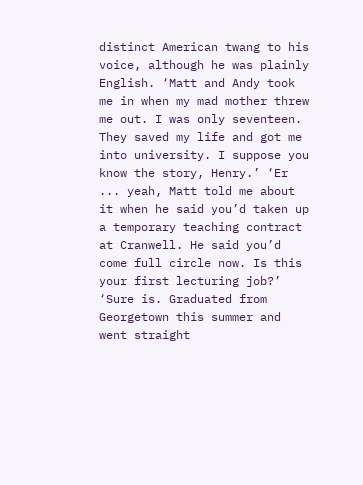distinct American twang to his voice, although he was plainly English. ‘Matt and Andy took me in when my mad mother threw me out. I was only seventeen. They saved my life and got me into university. I suppose you know the story, Henry.’ ‘Er ... yeah, Matt told me about it when he said you’d taken up a temporary teaching contract at Cranwell. He said you’d come full circle now. Is this your first lecturing job?’ ‘Sure is. Graduated from Georgetown this summer and went straight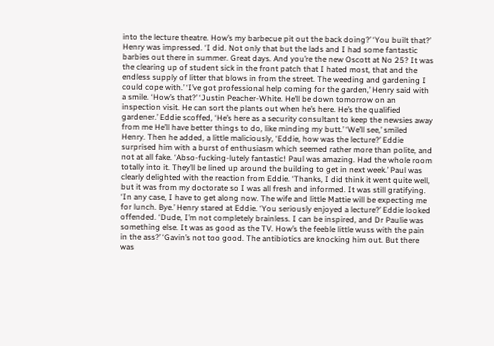into the lecture theatre. How’s my barbecue pit out the back doing?’ ‘You built that?’ Henry was impressed. ‘I did. Not only that but the lads and I had some fantastic barbies out there in summer. Great days. And you’re the new Oscott at No 25? It was the clearing up of student sick in the front patch that I hated most, that and the endless supply of litter that blows in from the street. The weeding and gardening I could cope with.’ ‘I’ve got professional help coming for the garden,’ Henry said with a smile. ‘How’s that?’ ‘Justin Peacher-White. He’ll be down tomorrow on an inspection visit. He can sort the plants out when he’s here. He’s the qualified gardener.’ Eddie scoffed, ‘He’s here as a security consultant to keep the newsies away from me He’ll have better things to do, like minding my butt.’ ‘We’ll see,’ smiled Henry. Then he added, a little maliciously, ‘Eddie, how was the lecture?’ Eddie surprised him with a burst of enthusiasm which seemed rather more than polite, and not at all fake. ‘Abso-fucking-lutely fantastic! Paul was amazing. Had the whole room totally into it. They’ll be lined up around the building to get in next week.’ Paul was clearly delighted with the reaction from Eddie. ‘Thanks, I did think it went quite well, but it was from my doctorate so I was all fresh and informed. It was still gratifying. ‘In any case, I have to get along now. The wife and little Mattie will be expecting me for lunch. Bye.’ Henry stared at Eddie. ‘You seriously enjoyed a lecture?’ Eddie looked offended. ‘Dude, I’m not completely brainless. I can be inspired, and Dr Paulie was something else. It was as good as the TV. How’s the feeble little wuss with the pain in the ass?’ ‘Gavin’s not too good. The antibiotics are knocking him out. But there was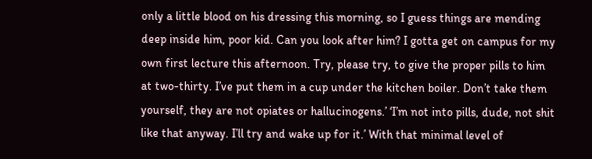only a little blood on his dressing this morning, so I guess things are mending deep inside him, poor kid. Can you look after him? I gotta get on campus for my own first lecture this afternoon. Try, please try, to give the proper pills to him at two-thirty. I’ve put them in a cup under the kitchen boiler. Don’t take them yourself, they are not opiates or hallucinogens.’ ‘I’m not into pills, dude, not shit like that anyway. I’ll try and wake up for it.’ With that minimal level of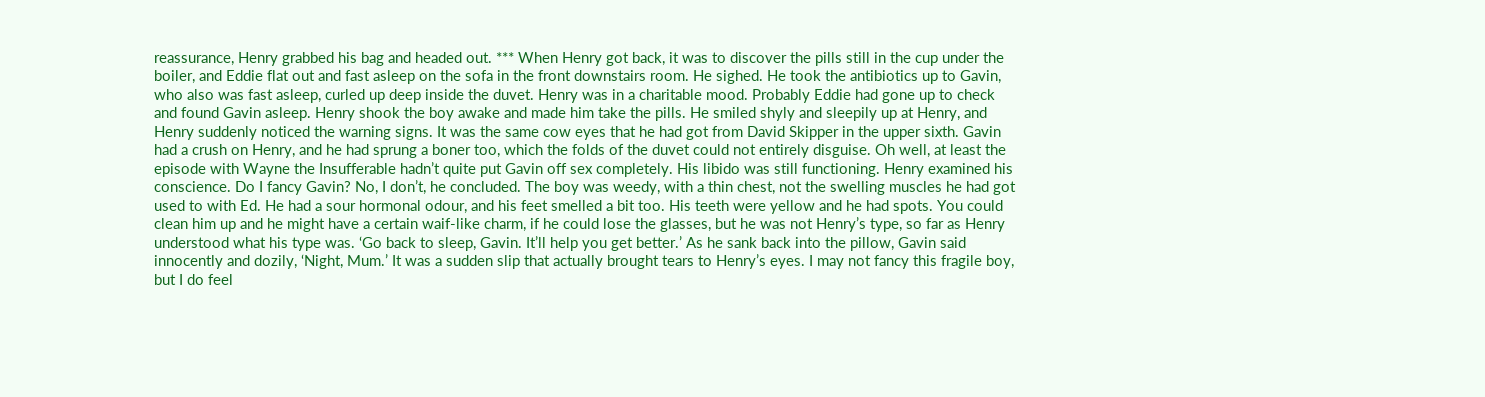reassurance, Henry grabbed his bag and headed out. *** When Henry got back, it was to discover the pills still in the cup under the boiler, and Eddie flat out and fast asleep on the sofa in the front downstairs room. He sighed. He took the antibiotics up to Gavin, who also was fast asleep, curled up deep inside the duvet. Henry was in a charitable mood. Probably Eddie had gone up to check and found Gavin asleep. Henry shook the boy awake and made him take the pills. He smiled shyly and sleepily up at Henry, and Henry suddenly noticed the warning signs. It was the same cow eyes that he had got from David Skipper in the upper sixth. Gavin had a crush on Henry, and he had sprung a boner too, which the folds of the duvet could not entirely disguise. Oh well, at least the episode with Wayne the Insufferable hadn’t quite put Gavin off sex completely. His libido was still functioning. Henry examined his conscience. Do I fancy Gavin? No, I don’t, he concluded. The boy was weedy, with a thin chest, not the swelling muscles he had got used to with Ed. He had a sour hormonal odour, and his feet smelled a bit too. His teeth were yellow and he had spots. You could clean him up and he might have a certain waif-like charm, if he could lose the glasses, but he was not Henry’s type, so far as Henry understood what his type was. ‘Go back to sleep, Gavin. It’ll help you get better.’ As he sank back into the pillow, Gavin said innocently and dozily, ‘Night, Mum.’ It was a sudden slip that actually brought tears to Henry’s eyes. I may not fancy this fragile boy, but I do feel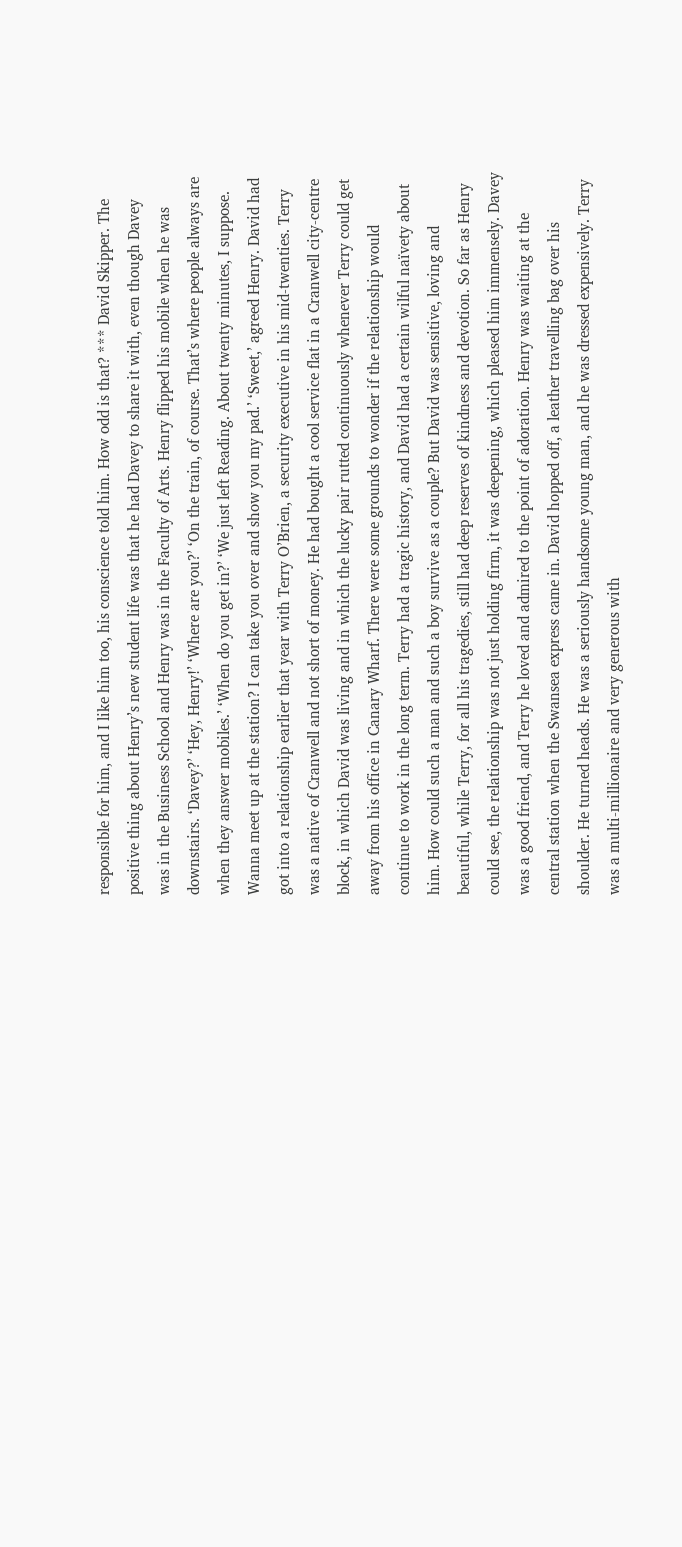responsible for him, and I like him too, his conscience told him. How odd is that? *** David Skipper. The positive thing about Henry’s new student life was that he had Davey to share it with, even though Davey was in the Business School and Henry was in the Faculty of Arts. Henry flipped his mobile when he was downstairs. ‘Davey?’ ‘Hey, Henry!’ ‘Where are you?’ ‘On the train, of course. That’s where people always are when they answer mobiles.’ ‘When do you get in?’ ‘We just left Reading. About twenty minutes, I suppose. Wanna meet up at the station? I can take you over and show you my pad.’ ‘Sweet,’ agreed Henry. David had got into a relationship earlier that year with Terry O’Brien, a security executive in his mid-twenties. Terry was a native of Cranwell and not short of money. He had bought a cool service flat in a Cranwell city-centre block, in which David was living and in which the lucky pair rutted continuously whenever Terry could get away from his office in Canary Wharf. There were some grounds to wonder if the relationship would continue to work in the long term. Terry had a tragic history, and David had a certain wilful naïvety about him. How could such a man and such a boy survive as a couple? But David was sensitive, loving and beautiful, while Terry, for all his tragedies, still had deep reserves of kindness and devotion. So far as Henry could see, the relationship was not just holding firm, it was deepening, which pleased him immensely. Davey was a good friend, and Terry he loved and admired to the point of adoration. Henry was waiting at the central station when the Swansea express came in. David hopped off, a leather travelling bag over his shoulder. He turned heads. He was a seriously handsome young man, and he was dressed expensively. Terry was a multi-millionaire and very generous with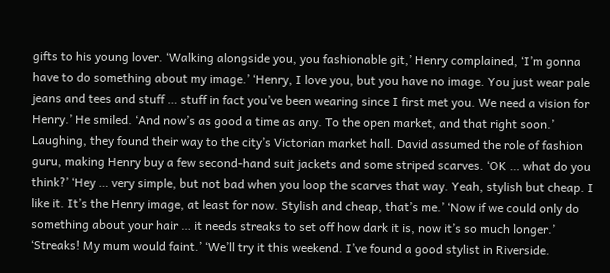gifts to his young lover. ‘Walking alongside you, you fashionable git,’ Henry complained, ‘I’m gonna have to do something about my image.’ ‘Henry, I love you, but you have no image. You just wear pale jeans and tees and stuff … stuff in fact you’ve been wearing since I first met you. We need a vision for Henry.’ He smiled. ‘And now’s as good a time as any. To the open market, and that right soon.’ Laughing, they found their way to the city’s Victorian market hall. David assumed the role of fashion guru, making Henry buy a few second-hand suit jackets and some striped scarves. ‘OK … what do you think?’ ‘Hey … very simple, but not bad when you loop the scarves that way. Yeah, stylish but cheap. I like it. It’s the Henry image, at least for now. Stylish and cheap, that’s me.’ ‘Now if we could only do something about your hair … it needs streaks to set off how dark it is, now it’s so much longer.’ ‘Streaks! My mum would faint.’ ‘We’ll try it this weekend. I’ve found a good stylist in Riverside.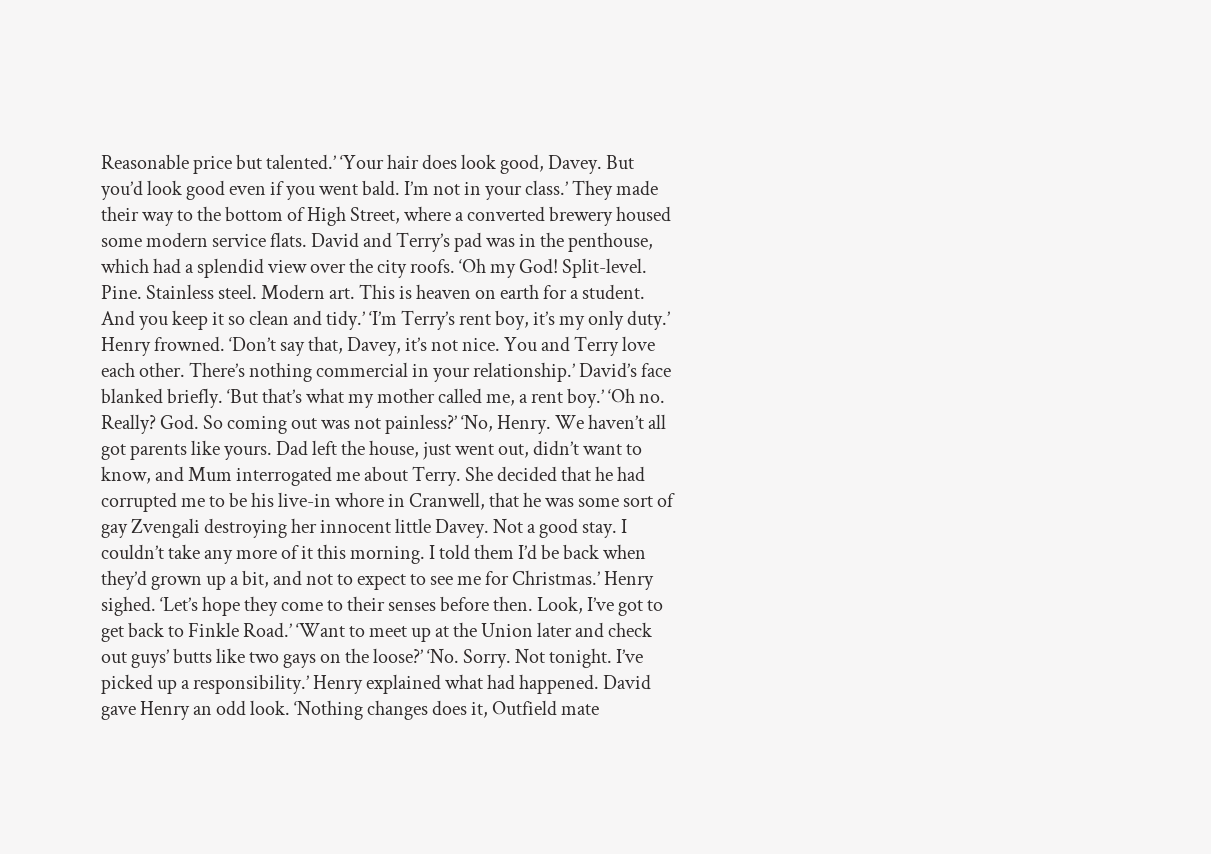Reasonable price but talented.’ ‘Your hair does look good, Davey. But you’d look good even if you went bald. I’m not in your class.’ They made their way to the bottom of High Street, where a converted brewery housed some modern service flats. David and Terry’s pad was in the penthouse, which had a splendid view over the city roofs. ‘Oh my God! Split-level. Pine. Stainless steel. Modern art. This is heaven on earth for a student. And you keep it so clean and tidy.’ ‘I’m Terry’s rent boy, it’s my only duty.’ Henry frowned. ‘Don’t say that, Davey, it’s not nice. You and Terry love each other. There’s nothing commercial in your relationship.’ David’s face blanked briefly. ‘But that’s what my mother called me, a rent boy.’ ‘Oh no. Really? God. So coming out was not painless?’ ‘No, Henry. We haven’t all got parents like yours. Dad left the house, just went out, didn’t want to know, and Mum interrogated me about Terry. She decided that he had corrupted me to be his live-in whore in Cranwell, that he was some sort of gay Zvengali destroying her innocent little Davey. Not a good stay. I couldn’t take any more of it this morning. I told them I’d be back when they’d grown up a bit, and not to expect to see me for Christmas.’ Henry sighed. ‘Let’s hope they come to their senses before then. Look, I’ve got to get back to Finkle Road.’ ‘Want to meet up at the Union later and check out guys’ butts like two gays on the loose?’ ‘No. Sorry. Not tonight. I’ve picked up a responsibility.’ Henry explained what had happened. David gave Henry an odd look. ‘Nothing changes does it, Outfield mate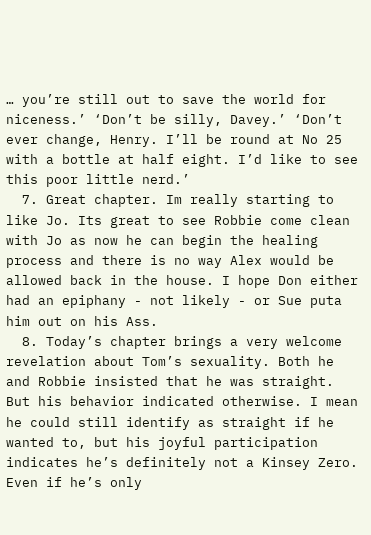… you’re still out to save the world for niceness.’ ‘Don’t be silly, Davey.’ ‘Don’t ever change, Henry. I’ll be round at No 25 with a bottle at half eight. I’d like to see this poor little nerd.’
  7. Great chapter. Im really starting to like Jo. Its great to see Robbie come clean with Jo as now he can begin the healing process and there is no way Alex would be allowed back in the house. I hope Don either had an epiphany - not likely - or Sue puta him out on his Ass.
  8. Today’s chapter brings a very welcome revelation about Tom’s sexuality. Both he and Robbie insisted that he was straight. But his behavior indicated otherwise. I mean he could still identify as straight if he wanted to, but his joyful participation indicates he’s definitely not a Kinsey Zero. Even if he’s only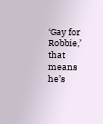‘Gay for Robbie,’ that means he’s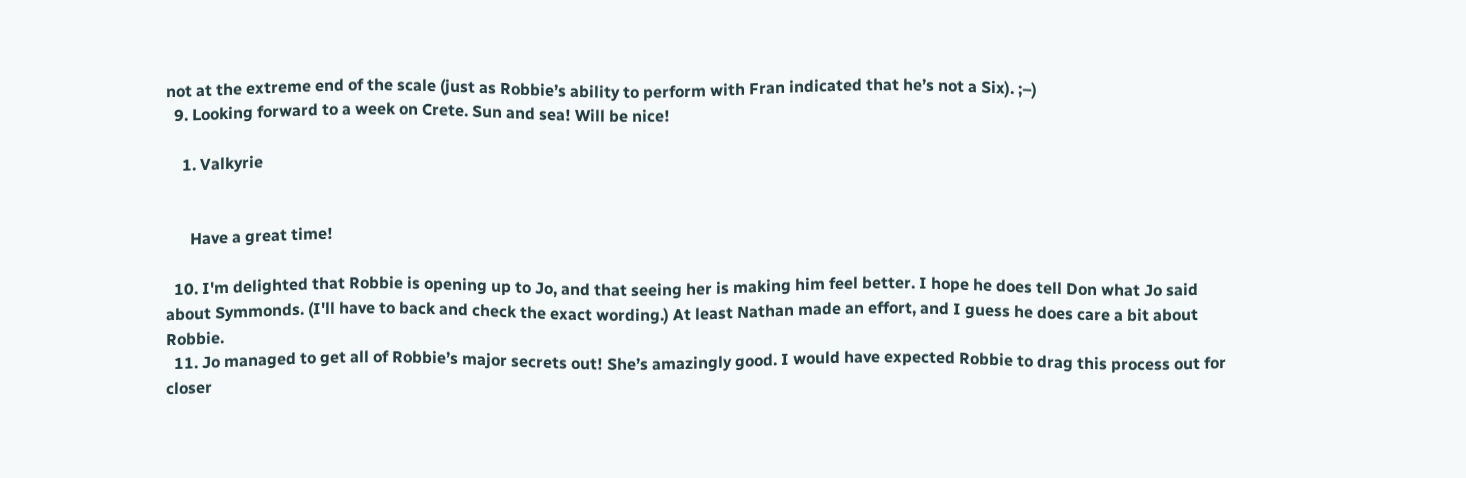not at the extreme end of the scale (just as Robbie’s ability to perform with Fran indicated that he’s not a Six). ;–)
  9. Looking forward to a week on Crete. Sun and sea! Will be nice!

    1. Valkyrie


      Have a great time!

  10. I'm delighted that Robbie is opening up to Jo, and that seeing her is making him feel better. I hope he does tell Don what Jo said about Symmonds. (I'll have to back and check the exact wording.) At least Nathan made an effort, and I guess he does care a bit about Robbie.
  11. Jo managed to get all of Robbie’s major secrets out! She’s amazingly good. I would have expected Robbie to drag this process out for closer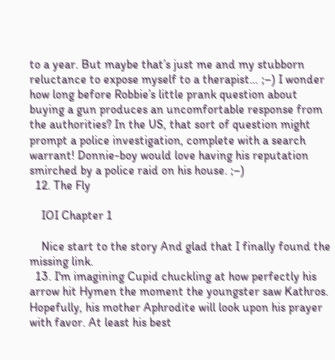to a year. But maybe that’s just me and my stubborn reluctance to expose myself to a therapist… ;–) I wonder how long before Robbie’s little prank question about buying a gun produces an uncomfortable response from the authorities? In the US, that sort of question might prompt a police investigation, complete with a search warrant! Donnie-boy would love having his reputation smirched by a police raid on his house. ;–)
  12. The Fly

    IOI Chapter 1

    Nice start to the story And glad that I finally found the missing link.
  13. I'm imagining Cupid chuckling at how perfectly his arrow hit Hymen the moment the youngster saw Kathros. Hopefully, his mother Aphrodite will look upon his prayer with favor. At least his best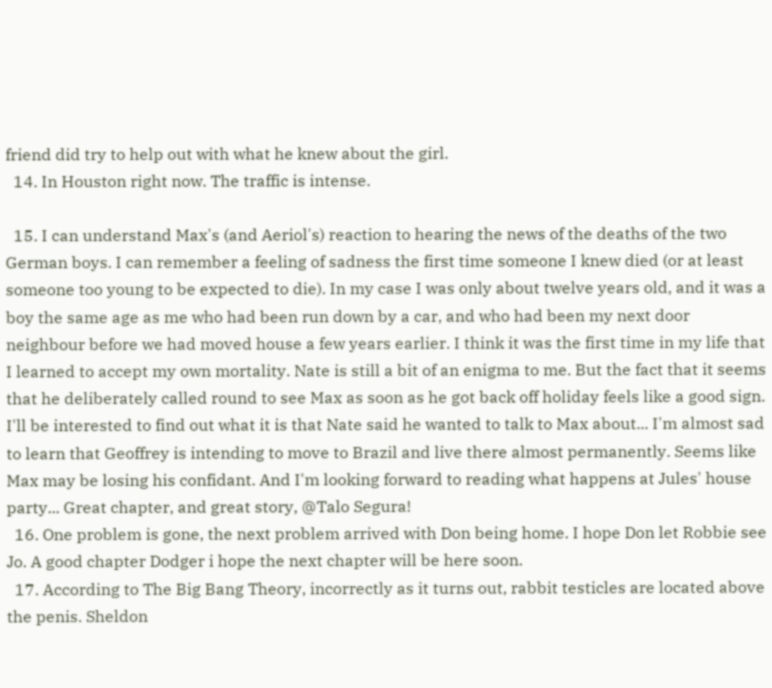friend did try to help out with what he knew about the girl.
  14. In Houston right now. The traffic is intense.

  15. I can understand Max's (and Aeriol's) reaction to hearing the news of the deaths of the two German boys. I can remember a feeling of sadness the first time someone I knew died (or at least someone too young to be expected to die). In my case I was only about twelve years old, and it was a boy the same age as me who had been run down by a car, and who had been my next door neighbour before we had moved house a few years earlier. I think it was the first time in my life that I learned to accept my own mortality. Nate is still a bit of an enigma to me. But the fact that it seems that he deliberately called round to see Max as soon as he got back off holiday feels like a good sign. I'll be interested to find out what it is that Nate said he wanted to talk to Max about... I'm almost sad to learn that Geoffrey is intending to move to Brazil and live there almost permanently. Seems like Max may be losing his confidant. And I'm looking forward to reading what happens at Jules' house party... Great chapter, and great story, @Talo Segura!
  16. One problem is gone, the next problem arrived with Don being home. I hope Don let Robbie see Jo. A good chapter Dodger i hope the next chapter will be here soon.
  17. According to The Big Bang Theory, incorrectly as it turns out, rabbit testicles are located above the penis. Sheldon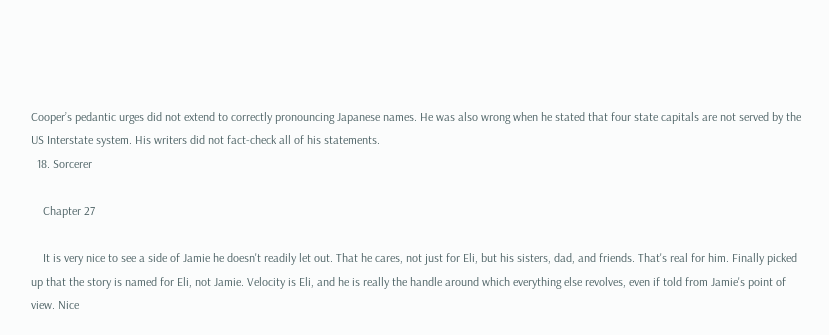Cooper’s pedantic urges did not extend to correctly pronouncing Japanese names. He was also wrong when he stated that four state capitals are not served by the US Interstate system. His writers did not fact-check all of his statements.
  18. Sorcerer

    Chapter 27

    It is very nice to see a side of Jamie he doesn't readily let out. That he cares, not just for Eli, but his sisters, dad, and friends. That's real for him. Finally picked up that the story is named for Eli, not Jamie. Velocity is Eli, and he is really the handle around which everything else revolves, even if told from Jamie's point of view. Nice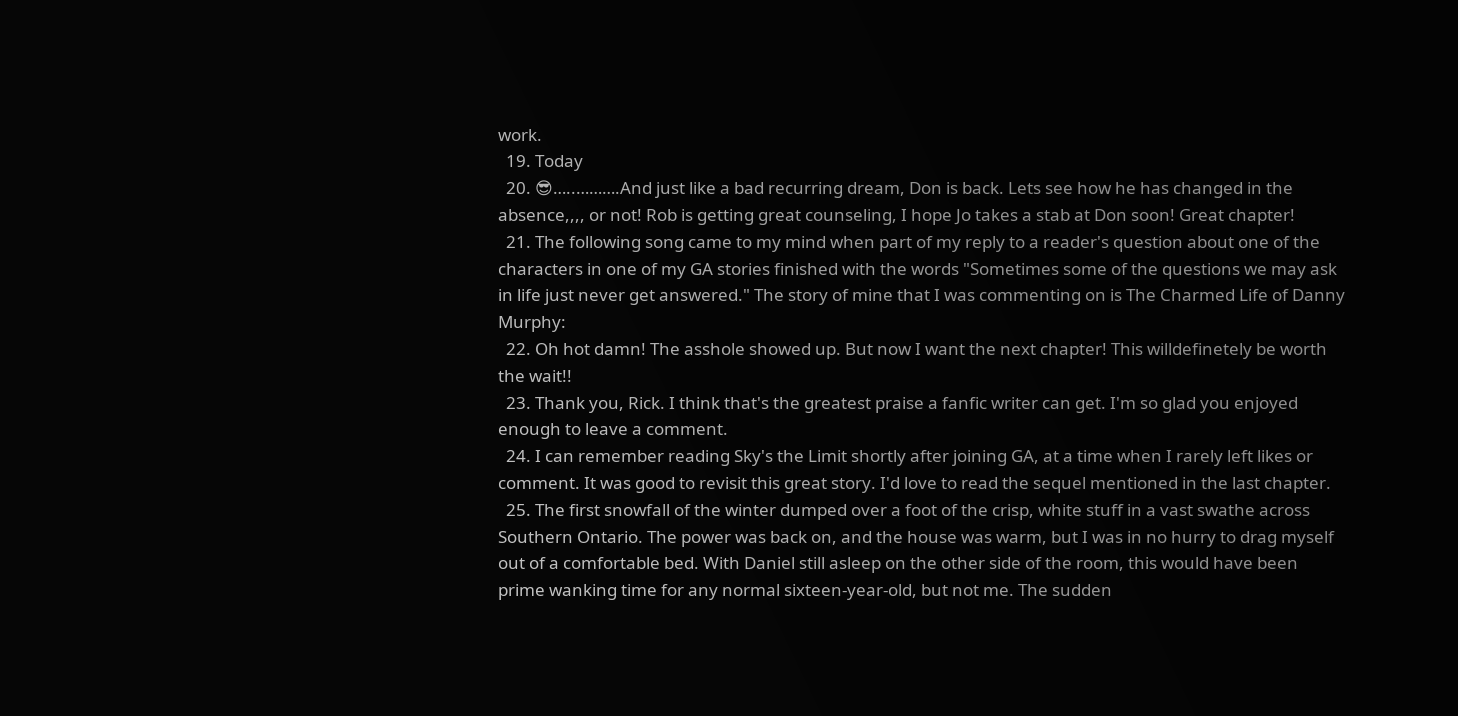work.
  19. Today
  20. 😎…..……….And just like a bad recurring dream, Don is back. Lets see how he has changed in the absence,,,, or not! Rob is getting great counseling, I hope Jo takes a stab at Don soon! Great chapter!
  21. The following song came to my mind when part of my reply to a reader's question about one of the characters in one of my GA stories finished with the words "Sometimes some of the questions we may ask in life just never get answered." The story of mine that I was commenting on is The Charmed Life of Danny Murphy:
  22. Oh hot damn! The asshole showed up. But now I want the next chapter! This willdefinetely be worth the wait!!
  23. Thank you, Rick. I think that's the greatest praise a fanfic writer can get. I'm so glad you enjoyed enough to leave a comment.
  24. I can remember reading Sky's the Limit shortly after joining GA, at a time when I rarely left likes or comment. It was good to revisit this great story. I'd love to read the sequel mentioned in the last chapter.
  25. The first snowfall of the winter dumped over a foot of the crisp, white stuff in a vast swathe across Southern Ontario. The power was back on, and the house was warm, but I was in no hurry to drag myself out of a comfortable bed. With Daniel still asleep on the other side of the room, this would have been prime wanking time for any normal sixteen-year-old, but not me. The sudden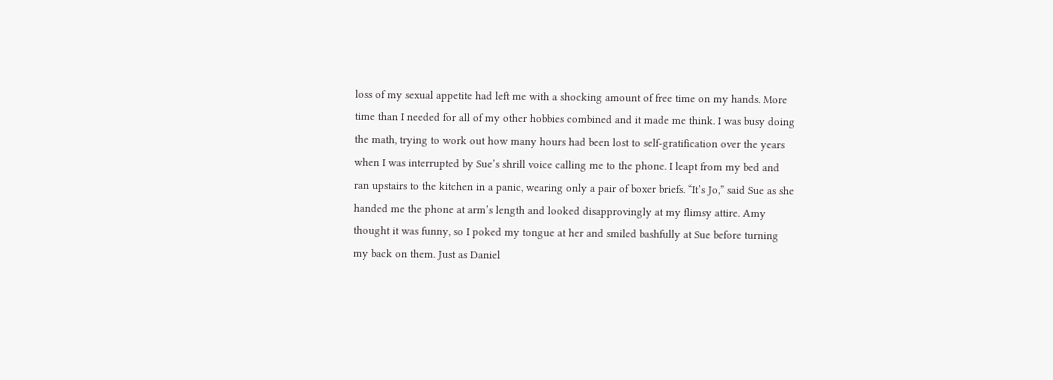loss of my sexual appetite had left me with a shocking amount of free time on my hands. More time than I needed for all of my other hobbies combined and it made me think. I was busy doing the math, trying to work out how many hours had been lost to self-gratification over the years when I was interrupted by Sue’s shrill voice calling me to the phone. I leapt from my bed and ran upstairs to the kitchen in a panic, wearing only a pair of boxer briefs. “It’s Jo,” said Sue as she handed me the phone at arm’s length and looked disapprovingly at my flimsy attire. Amy thought it was funny, so I poked my tongue at her and smiled bashfully at Sue before turning my back on them. Just as Daniel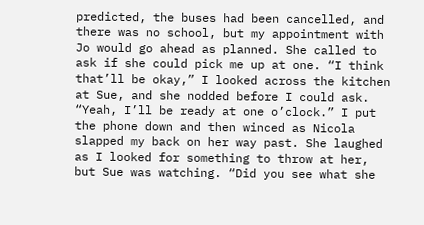predicted, the buses had been cancelled, and there was no school, but my appointment with Jo would go ahead as planned. She called to ask if she could pick me up at one. “I think that’ll be okay,” I looked across the kitchen at Sue, and she nodded before I could ask. “Yeah, I’ll be ready at one o’clock.” I put the phone down and then winced as Nicola slapped my back on her way past. She laughed as I looked for something to throw at her, but Sue was watching. “Did you see what she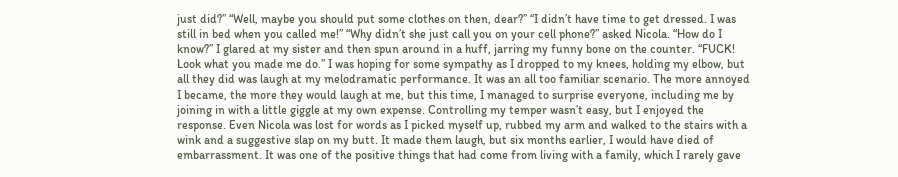just did?” “Well, maybe you should put some clothes on then, dear?” “I didn’t have time to get dressed. I was still in bed when you called me!” “Why didn’t she just call you on your cell phone?” asked Nicola. “How do I know?” I glared at my sister and then spun around in a huff, jarring my funny bone on the counter. “FUCK! Look what you made me do.” I was hoping for some sympathy as I dropped to my knees, holding my elbow, but all they did was laugh at my melodramatic performance. It was an all too familiar scenario. The more annoyed I became, the more they would laugh at me, but this time, I managed to surprise everyone, including me by joining in with a little giggle at my own expense. Controlling my temper wasn’t easy, but I enjoyed the response. Even Nicola was lost for words as I picked myself up, rubbed my arm and walked to the stairs with a wink and a suggestive slap on my butt. It made them laugh, but six months earlier, I would have died of embarrassment. It was one of the positive things that had come from living with a family, which I rarely gave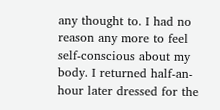any thought to. I had no reason any more to feel self-conscious about my body. I returned half-an-hour later dressed for the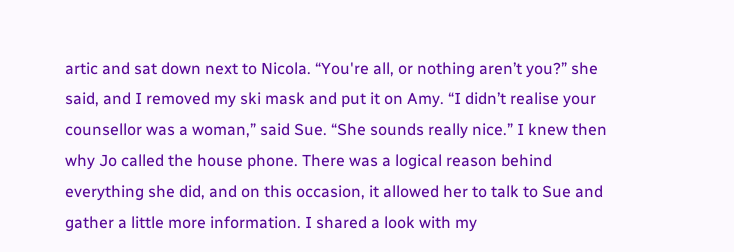artic and sat down next to Nicola. “You're all, or nothing aren’t you?” she said, and I removed my ski mask and put it on Amy. “I didn’t realise your counsellor was a woman,” said Sue. “She sounds really nice.” I knew then why Jo called the house phone. There was a logical reason behind everything she did, and on this occasion, it allowed her to talk to Sue and gather a little more information. I shared a look with my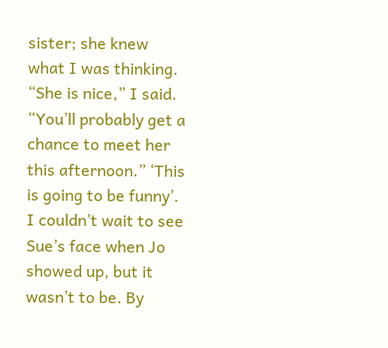sister; she knew what I was thinking. “She is nice,” I said. “You’ll probably get a chance to meet her this afternoon.” ‘This is going to be funny’. I couldn’t wait to see Sue’s face when Jo showed up, but it wasn’t to be. By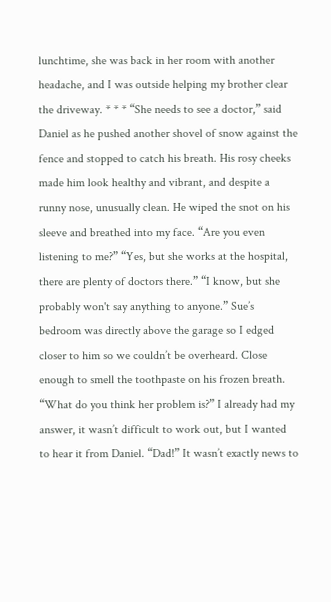lunchtime, she was back in her room with another headache, and I was outside helping my brother clear the driveway. * * * “She needs to see a doctor,” said Daniel as he pushed another shovel of snow against the fence and stopped to catch his breath. His rosy cheeks made him look healthy and vibrant, and despite a runny nose, unusually clean. He wiped the snot on his sleeve and breathed into my face. “Are you even listening to me?” “Yes, but she works at the hospital, there are plenty of doctors there.” “I know, but she probably won't say anything to anyone.” Sue’s bedroom was directly above the garage so I edged closer to him so we couldn’t be overheard. Close enough to smell the toothpaste on his frozen breath. “What do you think her problem is?” I already had my answer, it wasn’t difficult to work out, but I wanted to hear it from Daniel. “Dad!” It wasn’t exactly news to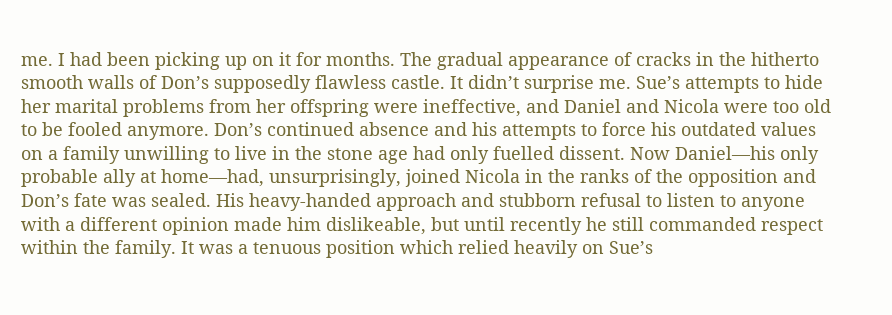me. I had been picking up on it for months. The gradual appearance of cracks in the hitherto smooth walls of Don’s supposedly flawless castle. It didn’t surprise me. Sue’s attempts to hide her marital problems from her offspring were ineffective, and Daniel and Nicola were too old to be fooled anymore. Don’s continued absence and his attempts to force his outdated values on a family unwilling to live in the stone age had only fuelled dissent. Now Daniel—his only probable ally at home—had, unsurprisingly, joined Nicola in the ranks of the opposition and Don’s fate was sealed. His heavy-handed approach and stubborn refusal to listen to anyone with a different opinion made him dislikeable, but until recently he still commanded respect within the family. It was a tenuous position which relied heavily on Sue’s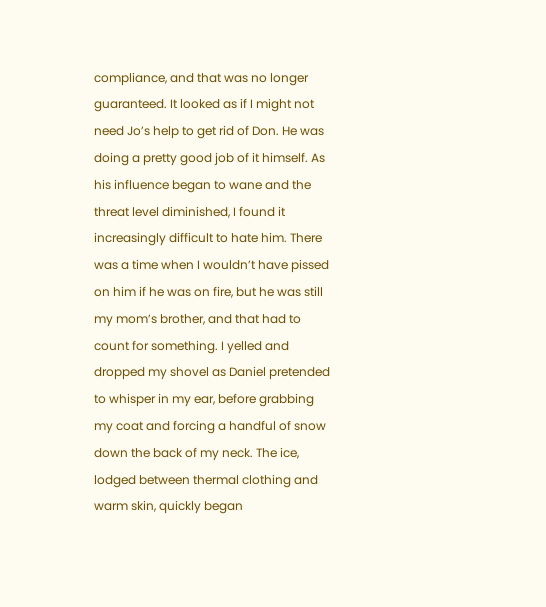compliance, and that was no longer guaranteed. It looked as if I might not need Jo’s help to get rid of Don. He was doing a pretty good job of it himself. As his influence began to wane and the threat level diminished, I found it increasingly difficult to hate him. There was a time when I wouldn’t have pissed on him if he was on fire, but he was still my mom’s brother, and that had to count for something. I yelled and dropped my shovel as Daniel pretended to whisper in my ear, before grabbing my coat and forcing a handful of snow down the back of my neck. The ice, lodged between thermal clothing and warm skin, quickly began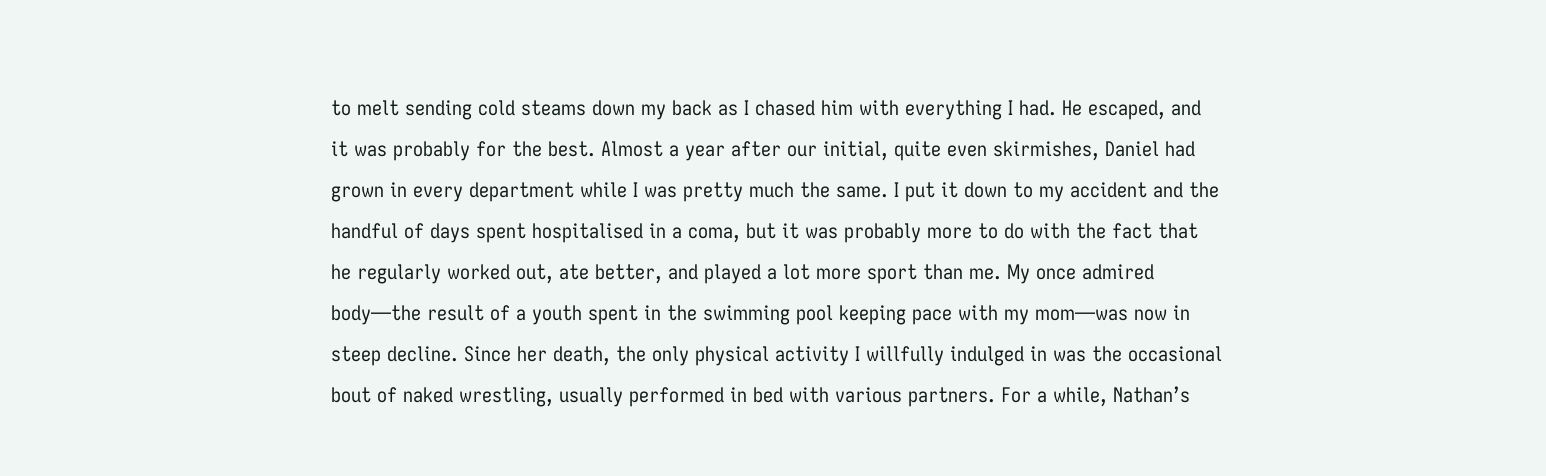to melt sending cold steams down my back as I chased him with everything I had. He escaped, and it was probably for the best. Almost a year after our initial, quite even skirmishes, Daniel had grown in every department while I was pretty much the same. I put it down to my accident and the handful of days spent hospitalised in a coma, but it was probably more to do with the fact that he regularly worked out, ate better, and played a lot more sport than me. My once admired body—the result of a youth spent in the swimming pool keeping pace with my mom—was now in steep decline. Since her death, the only physical activity I willfully indulged in was the occasional bout of naked wrestling, usually performed in bed with various partners. For a while, Nathan’s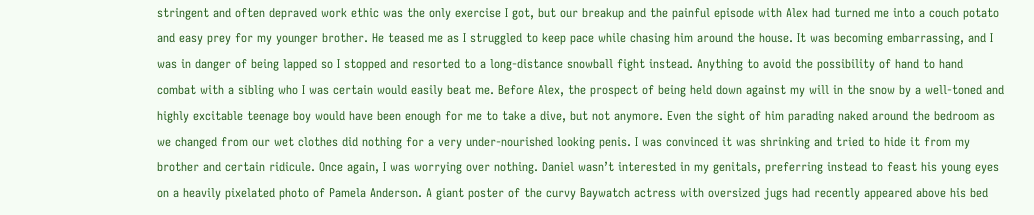stringent and often depraved work ethic was the only exercise I got, but our breakup and the painful episode with Alex had turned me into a couch potato and easy prey for my younger brother. He teased me as I struggled to keep pace while chasing him around the house. It was becoming embarrassing, and I was in danger of being lapped so I stopped and resorted to a long-distance snowball fight instead. Anything to avoid the possibility of hand to hand combat with a sibling who I was certain would easily beat me. Before Alex, the prospect of being held down against my will in the snow by a well-toned and highly excitable teenage boy would have been enough for me to take a dive, but not anymore. Even the sight of him parading naked around the bedroom as we changed from our wet clothes did nothing for a very under-nourished looking penis. I was convinced it was shrinking and tried to hide it from my brother and certain ridicule. Once again, I was worrying over nothing. Daniel wasn’t interested in my genitals, preferring instead to feast his young eyes on a heavily pixelated photo of Pamela Anderson. A giant poster of the curvy Baywatch actress with oversized jugs had recently appeared above his bed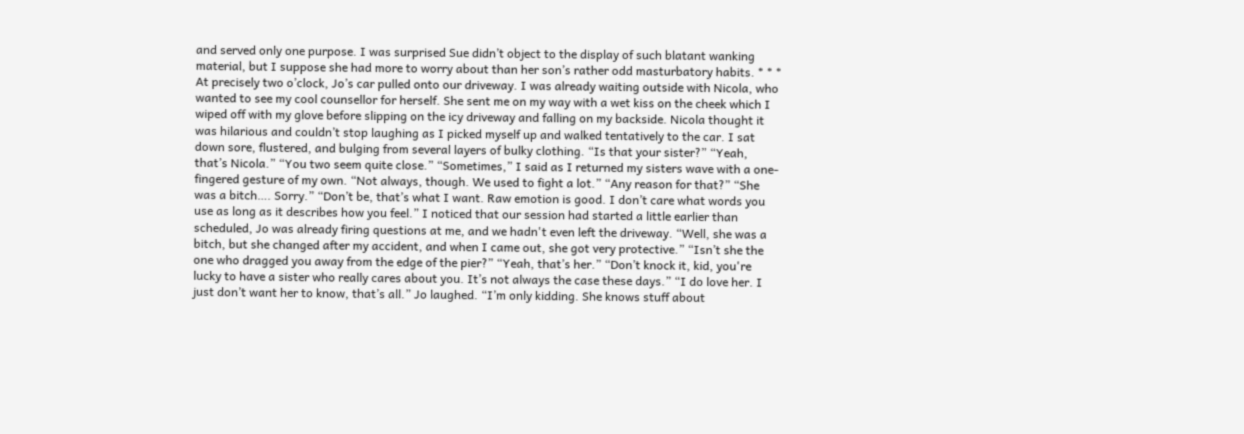and served only one purpose. I was surprised Sue didn’t object to the display of such blatant wanking material, but I suppose she had more to worry about than her son’s rather odd masturbatory habits. * * * At precisely two o’clock, Jo’s car pulled onto our driveway. I was already waiting outside with Nicola, who wanted to see my cool counsellor for herself. She sent me on my way with a wet kiss on the cheek which I wiped off with my glove before slipping on the icy driveway and falling on my backside. Nicola thought it was hilarious and couldn’t stop laughing as I picked myself up and walked tentatively to the car. I sat down sore, flustered, and bulging from several layers of bulky clothing. “Is that your sister?” “Yeah, that’s Nicola.” “You two seem quite close.” “Sometimes,” I said as I returned my sisters wave with a one-fingered gesture of my own. “Not always, though. We used to fight a lot.” “Any reason for that?” “She was a bitch…. Sorry.” “Don’t be, that’s what I want. Raw emotion is good. I don’t care what words you use as long as it describes how you feel.” I noticed that our session had started a little earlier than scheduled, Jo was already firing questions at me, and we hadn't even left the driveway. “Well, she was a bitch, but she changed after my accident, and when I came out, she got very protective.” “Isn’t she the one who dragged you away from the edge of the pier?” “Yeah, that’s her.” “Don’t knock it, kid, you're lucky to have a sister who really cares about you. It’s not always the case these days.” “I do love her. I just don’t want her to know, that’s all.” Jo laughed. “I’m only kidding. She knows stuff about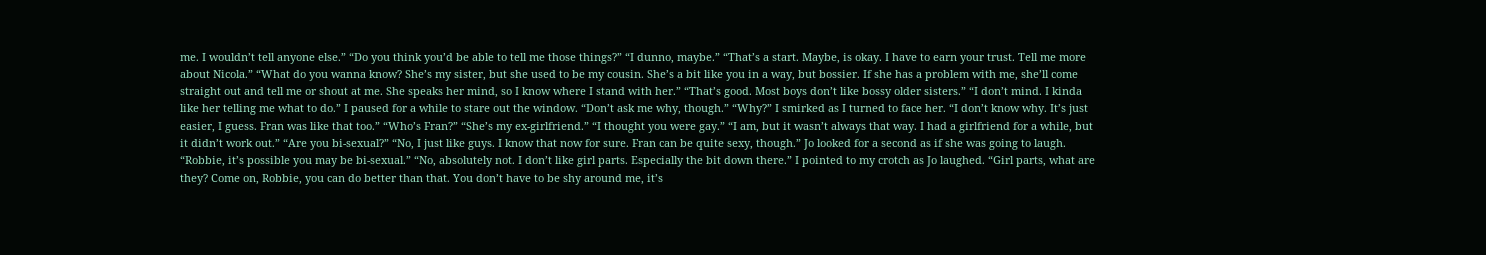me. I wouldn’t tell anyone else.” “Do you think you’d be able to tell me those things?” “I dunno, maybe.” “That’s a start. Maybe, is okay. I have to earn your trust. Tell me more about Nicola.” “What do you wanna know? She’s my sister, but she used to be my cousin. She’s a bit like you in a way, but bossier. If she has a problem with me, she’ll come straight out and tell me or shout at me. She speaks her mind, so I know where I stand with her.” “That’s good. Most boys don’t like bossy older sisters.” “I don’t mind. I kinda like her telling me what to do.” I paused for a while to stare out the window. “Don’t ask me why, though.” “Why?” I smirked as I turned to face her. “I don’t know why. It’s just easier, I guess. Fran was like that too.” “Who’s Fran?” “She’s my ex-girlfriend.” “I thought you were gay.” “I am, but it wasn’t always that way. I had a girlfriend for a while, but it didn’t work out.” “Are you bi-sexual?” “No, I just like guys. I know that now for sure. Fran can be quite sexy, though.” Jo looked for a second as if she was going to laugh. “Robbie, it’s possible you may be bi-sexual.” “No, absolutely not. I don’t like girl parts. Especially the bit down there.” I pointed to my crotch as Jo laughed. “Girl parts, what are they? Come on, Robbie, you can do better than that. You don’t have to be shy around me, it’s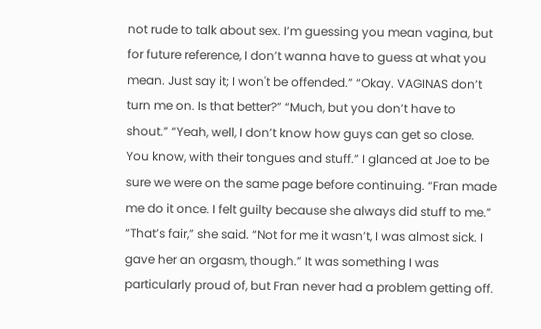not rude to talk about sex. I’m guessing you mean vagina, but for future reference, I don’t wanna have to guess at what you mean. Just say it; I won't be offended.” “Okay. VAGINAS don’t turn me on. Is that better?” “Much, but you don’t have to shout.” “Yeah, well, I don’t know how guys can get so close. You know, with their tongues and stuff.” I glanced at Joe to be sure we were on the same page before continuing. “Fran made me do it once. I felt guilty because she always did stuff to me.” “That’s fair,” she said. “Not for me it wasn’t, I was almost sick. I gave her an orgasm, though.” It was something I was particularly proud of, but Fran never had a problem getting off.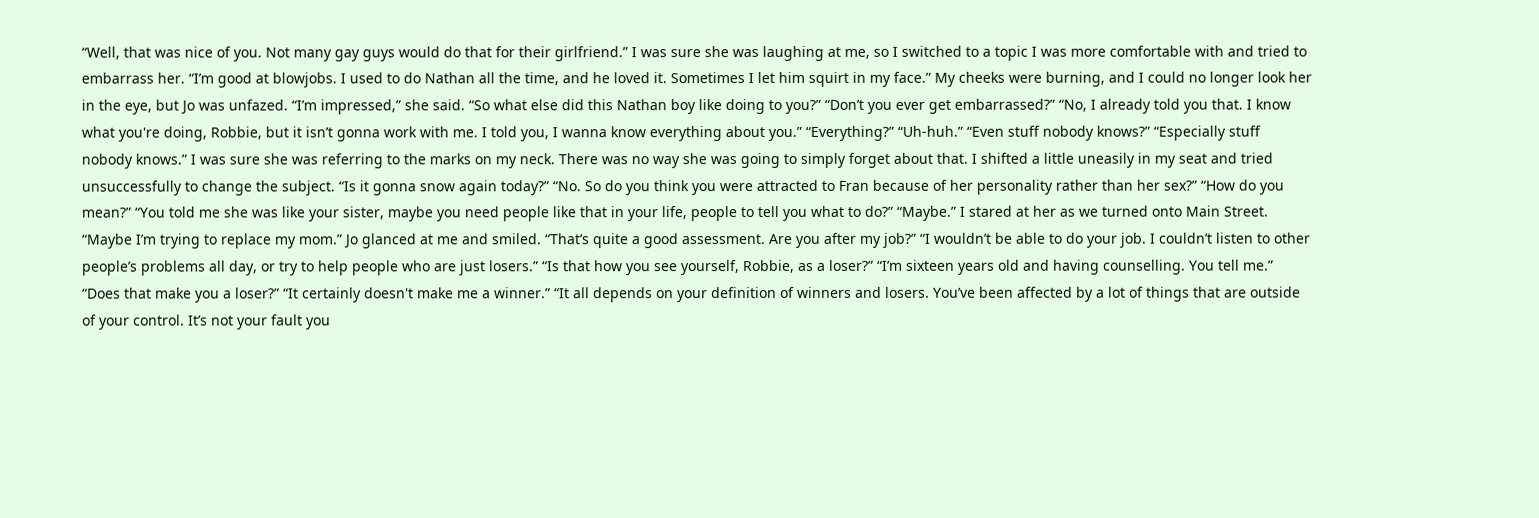“Well, that was nice of you. Not many gay guys would do that for their girlfriend.” I was sure she was laughing at me, so I switched to a topic I was more comfortable with and tried to embarrass her. “I’m good at blowjobs. I used to do Nathan all the time, and he loved it. Sometimes I let him squirt in my face.” My cheeks were burning, and I could no longer look her in the eye, but Jo was unfazed. “I’m impressed,” she said. “So what else did this Nathan boy like doing to you?” “Don’t you ever get embarrassed?” “No, I already told you that. I know what you're doing, Robbie, but it isn’t gonna work with me. I told you, I wanna know everything about you.” “Everything?” “Uh-huh.” “Even stuff nobody knows?” “Especially stuff nobody knows.” I was sure she was referring to the marks on my neck. There was no way she was going to simply forget about that. I shifted a little uneasily in my seat and tried unsuccessfully to change the subject. “Is it gonna snow again today?” “No. So do you think you were attracted to Fran because of her personality rather than her sex?” “How do you mean?” “You told me she was like your sister, maybe you need people like that in your life, people to tell you what to do?” “Maybe.” I stared at her as we turned onto Main Street. “Maybe I’m trying to replace my mom.” Jo glanced at me and smiled. “That’s quite a good assessment. Are you after my job?” “I wouldn’t be able to do your job. I couldn’t listen to other people’s problems all day, or try to help people who are just losers.” “Is that how you see yourself, Robbie, as a loser?” “I’m sixteen years old and having counselling. You tell me.” “Does that make you a loser?” “It certainly doesn't make me a winner.” “It all depends on your definition of winners and losers. You’ve been affected by a lot of things that are outside of your control. It’s not your fault you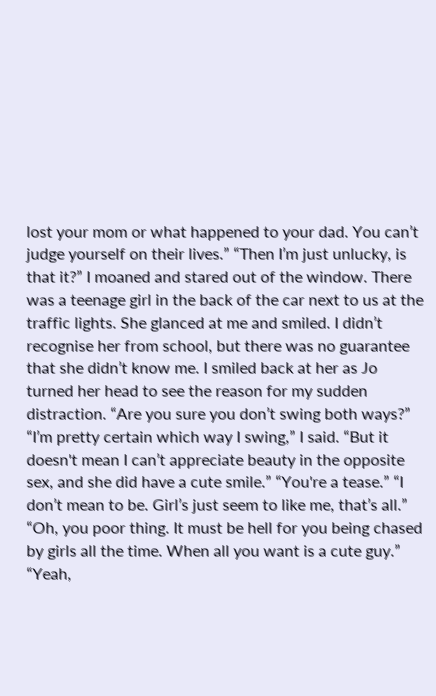lost your mom or what happened to your dad. You can’t judge yourself on their lives.” “Then I’m just unlucky, is that it?” I moaned and stared out of the window. There was a teenage girl in the back of the car next to us at the traffic lights. She glanced at me and smiled. I didn’t recognise her from school, but there was no guarantee that she didn’t know me. I smiled back at her as Jo turned her head to see the reason for my sudden distraction. “Are you sure you don’t swing both ways?” “I’m pretty certain which way I swing,” I said. “But it doesn't mean I can’t appreciate beauty in the opposite sex, and she did have a cute smile.” “You're a tease.” “I don’t mean to be. Girl’s just seem to like me, that’s all.” “Oh, you poor thing. It must be hell for you being chased by girls all the time. When all you want is a cute guy.” “Yeah,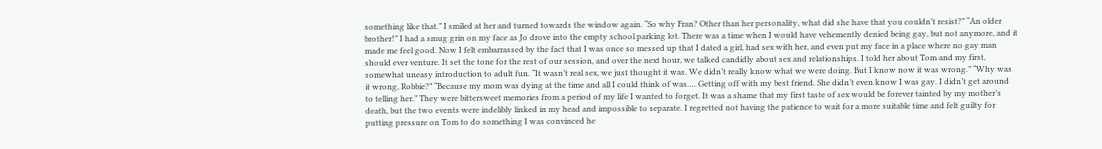something like that.” I smiled at her and turned towards the window again. “So why Fran? Other than her personality, what did she have that you couldn’t resist?” “An older brother!” I had a smug grin on my face as Jo drove into the empty school parking lot. There was a time when I would have vehemently denied being gay, but not anymore, and it made me feel good. Now I felt embarrassed by the fact that I was once so messed up that I dated a girl, had sex with her, and even put my face in a place where no gay man should ever venture. It set the tone for the rest of our session, and over the next hour, we talked candidly about sex and relationships. I told her about Tom and my first, somewhat uneasy introduction to adult fun. “It wasn’t real sex, we just thought it was. We didn’t really know what we were doing. But I know now it was wrong.” “Why was it wrong, Robbie?” “Because my mom was dying at the time and all I could think of was…. Getting off with my best friend. She didn’t even know I was gay. I didn’t get around to telling her.” They were bittersweet memories from a period of my life I wanted to forget. It was a shame that my first taste of sex would be forever tainted by my mother’s death, but the two events were indelibly linked in my head and impossible to separate. I regretted not having the patience to wait for a more suitable time and felt guilty for putting pressure on Tom to do something I was convinced he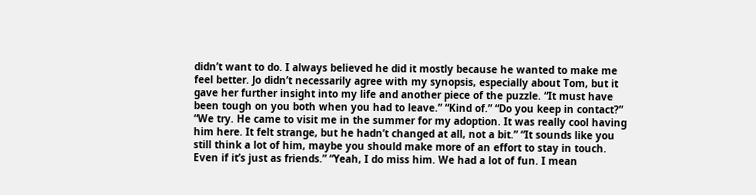didn’t want to do. I always believed he did it mostly because he wanted to make me feel better. Jo didn’t necessarily agree with my synopsis, especially about Tom, but it gave her further insight into my life and another piece of the puzzle. “It must have been tough on you both when you had to leave.” “Kind of.” “Do you keep in contact?” “We try. He came to visit me in the summer for my adoption. It was really cool having him here. It felt strange, but he hadn’t changed at all, not a bit.” “It sounds like you still think a lot of him, maybe you should make more of an effort to stay in touch. Even if it’s just as friends.” “Yeah, I do miss him. We had a lot of fun. I mean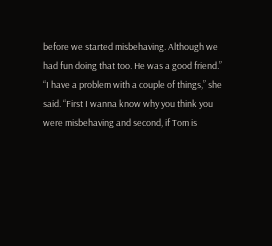before we started misbehaving. Although we had fun doing that too. He was a good friend.” “I have a problem with a couple of things,” she said. “First I wanna know why you think you were misbehaving and second, if Tom is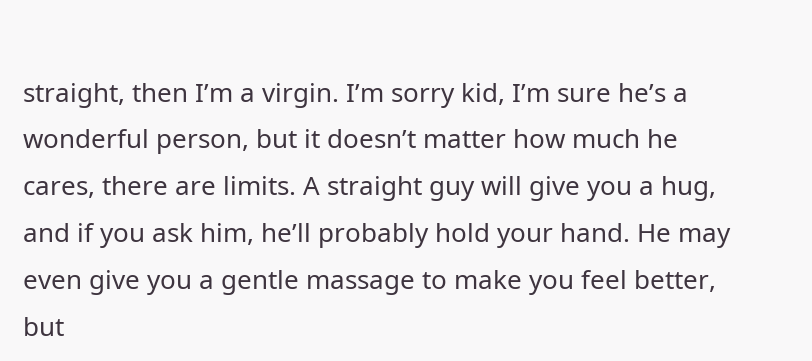straight, then I’m a virgin. I’m sorry kid, I’m sure he’s a wonderful person, but it doesn’t matter how much he cares, there are limits. A straight guy will give you a hug, and if you ask him, he’ll probably hold your hand. He may even give you a gentle massage to make you feel better, but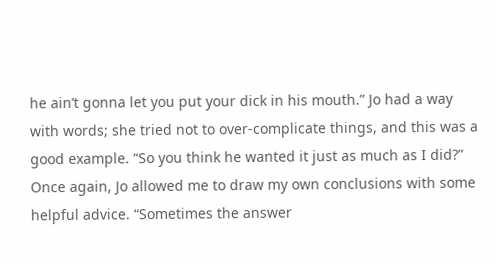he ain’t gonna let you put your dick in his mouth.” Jo had a way with words; she tried not to over-complicate things, and this was a good example. “So you think he wanted it just as much as I did?” Once again, Jo allowed me to draw my own conclusions with some helpful advice. “Sometimes the answer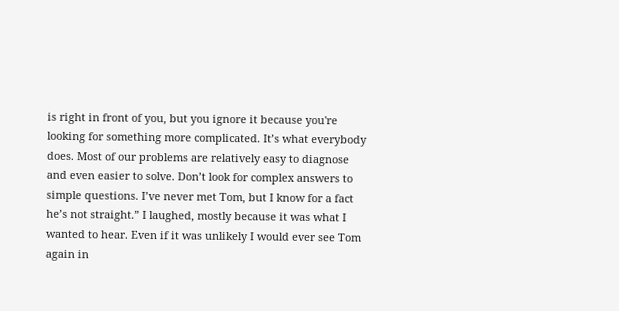is right in front of you, but you ignore it because you're looking for something more complicated. It’s what everybody does. Most of our problems are relatively easy to diagnose and even easier to solve. Don’t look for complex answers to simple questions. I’ve never met Tom, but I know for a fact he’s not straight.” I laughed, mostly because it was what I wanted to hear. Even if it was unlikely I would ever see Tom again in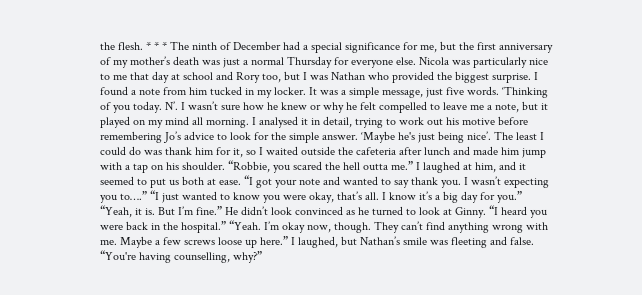the flesh. * * * The ninth of December had a special significance for me, but the first anniversary of my mother’s death was just a normal Thursday for everyone else. Nicola was particularly nice to me that day at school and Rory too, but I was Nathan who provided the biggest surprise. I found a note from him tucked in my locker. It was a simple message, just five words. ‘Thinking of you today. N’. I wasn’t sure how he knew or why he felt compelled to leave me a note, but it played on my mind all morning. I analysed it in detail, trying to work out his motive before remembering Jo’s advice to look for the simple answer. ‘Maybe he's just being nice’. The least I could do was thank him for it, so I waited outside the cafeteria after lunch and made him jump with a tap on his shoulder. “Robbie, you scared the hell outta me.” I laughed at him, and it seemed to put us both at ease. “I got your note and wanted to say thank you. I wasn’t expecting you to….” “I just wanted to know you were okay, that’s all. I know it’s a big day for you.” “Yeah, it is. But I’m fine.” He didn’t look convinced as he turned to look at Ginny. “I heard you were back in the hospital.” “Yeah. I’m okay now, though. They can’t find anything wrong with me. Maybe a few screws loose up here.” I laughed, but Nathan’s smile was fleeting and false. “You're having counselling, why?”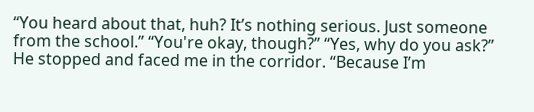“You heard about that, huh? It’s nothing serious. Just someone from the school.” “You're okay, though?” “Yes, why do you ask?” He stopped and faced me in the corridor. “Because I’m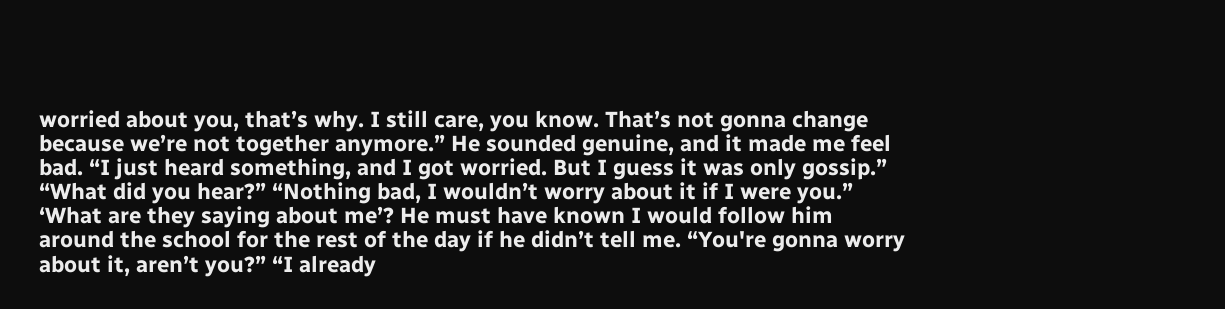worried about you, that’s why. I still care, you know. That’s not gonna change because we’re not together anymore.” He sounded genuine, and it made me feel bad. “I just heard something, and I got worried. But I guess it was only gossip.” “What did you hear?” “Nothing bad, I wouldn’t worry about it if I were you.” ‘What are they saying about me’? He must have known I would follow him around the school for the rest of the day if he didn’t tell me. “You're gonna worry about it, aren’t you?” “I already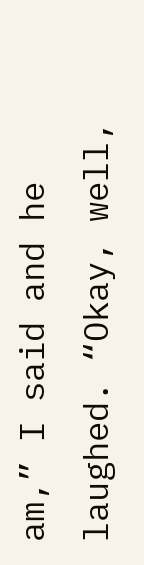am,” I said and he laughed. “Okay, well,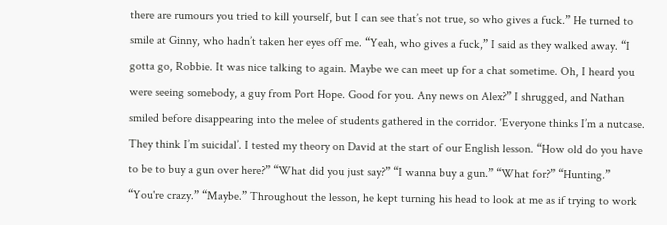there are rumours you tried to kill yourself, but I can see that’s not true, so who gives a fuck.” He turned to smile at Ginny, who hadn’t taken her eyes off me. “Yeah, who gives a fuck,” I said as they walked away. “I gotta go, Robbie. It was nice talking to again. Maybe we can meet up for a chat sometime. Oh, I heard you were seeing somebody, a guy from Port Hope. Good for you. Any news on Alex?” I shrugged, and Nathan smiled before disappearing into the melee of students gathered in the corridor. ‘Everyone thinks I’m a nutcase. They think I’m suicidal’. I tested my theory on David at the start of our English lesson. “How old do you have to be to buy a gun over here?” “What did you just say?” “I wanna buy a gun.” “What for?” “Hunting.” “You're crazy.” “Maybe.” Throughout the lesson, he kept turning his head to look at me as if trying to work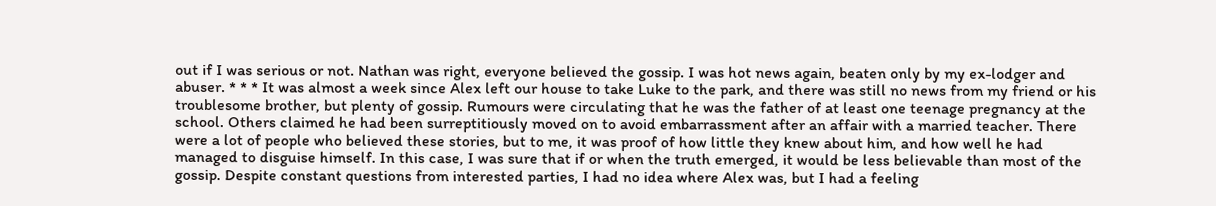out if I was serious or not. Nathan was right, everyone believed the gossip. I was hot news again, beaten only by my ex-lodger and abuser. * * * It was almost a week since Alex left our house to take Luke to the park, and there was still no news from my friend or his troublesome brother, but plenty of gossip. Rumours were circulating that he was the father of at least one teenage pregnancy at the school. Others claimed he had been surreptitiously moved on to avoid embarrassment after an affair with a married teacher. There were a lot of people who believed these stories, but to me, it was proof of how little they knew about him, and how well he had managed to disguise himself. In this case, I was sure that if or when the truth emerged, it would be less believable than most of the gossip. Despite constant questions from interested parties, I had no idea where Alex was, but I had a feeling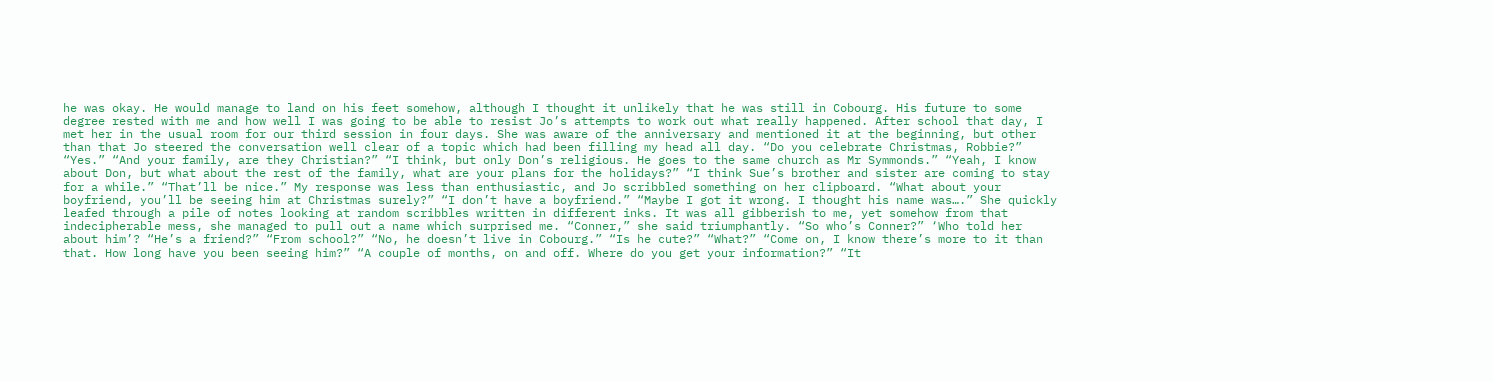he was okay. He would manage to land on his feet somehow, although I thought it unlikely that he was still in Cobourg. His future to some degree rested with me and how well I was going to be able to resist Jo’s attempts to work out what really happened. After school that day, I met her in the usual room for our third session in four days. She was aware of the anniversary and mentioned it at the beginning, but other than that Jo steered the conversation well clear of a topic which had been filling my head all day. “Do you celebrate Christmas, Robbie?” “Yes.” “And your family, are they Christian?” “I think, but only Don’s religious. He goes to the same church as Mr Symmonds.” “Yeah, I know about Don, but what about the rest of the family, what are your plans for the holidays?” “I think Sue’s brother and sister are coming to stay for a while.” “That’ll be nice.” My response was less than enthusiastic, and Jo scribbled something on her clipboard. “What about your boyfriend, you’ll be seeing him at Christmas surely?” “I don’t have a boyfriend.” “Maybe I got it wrong. I thought his name was….” She quickly leafed through a pile of notes looking at random scribbles written in different inks. It was all gibberish to me, yet somehow from that indecipherable mess, she managed to pull out a name which surprised me. “Conner,” she said triumphantly. “So who’s Conner?” ‘Who told her about him’? “He’s a friend?” “From school?” “No, he doesn’t live in Cobourg.” “Is he cute?” “What?” “Come on, I know there’s more to it than that. How long have you been seeing him?” “A couple of months, on and off. Where do you get your information?” “It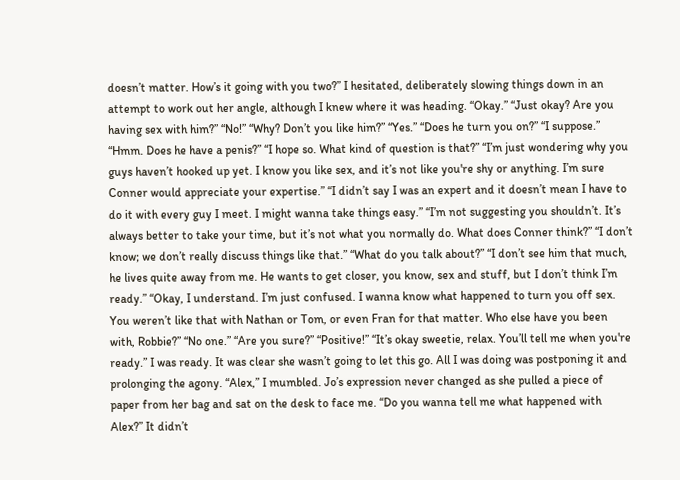doesn’t matter. How’s it going with you two?” I hesitated, deliberately slowing things down in an attempt to work out her angle, although I knew where it was heading. “Okay.” “Just okay? Are you having sex with him?” “No!” “Why? Don’t you like him?” “Yes.” “Does he turn you on?” “I suppose.” “Hmm. Does he have a penis?” “I hope so. What kind of question is that?” “I’m just wondering why you guys haven’t hooked up yet. I know you like sex, and it’s not like you're shy or anything. I’m sure Conner would appreciate your expertise.” “I didn’t say I was an expert and it doesn’t mean I have to do it with every guy I meet. I might wanna take things easy.” “I’m not suggesting you shouldn’t. It’s always better to take your time, but it’s not what you normally do. What does Conner think?” “I don’t know; we don’t really discuss things like that.” “What do you talk about?” “I don’t see him that much, he lives quite away from me. He wants to get closer, you know, sex and stuff, but I don’t think I’m ready.” “Okay, I understand. I’m just confused. I wanna know what happened to turn you off sex. You weren’t like that with Nathan or Tom, or even Fran for that matter. Who else have you been with, Robbie?” “No one.” “Are you sure?” “Positive!” “It’s okay sweetie, relax. You’ll tell me when you're ready.” I was ready. It was clear she wasn’t going to let this go. All I was doing was postponing it and prolonging the agony. “Alex,” I mumbled. Jo’s expression never changed as she pulled a piece of paper from her bag and sat on the desk to face me. “Do you wanna tell me what happened with Alex?” It didn’t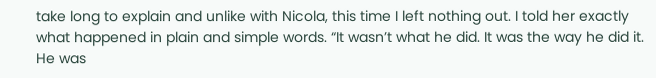take long to explain and unlike with Nicola, this time I left nothing out. I told her exactly what happened in plain and simple words. “It wasn’t what he did. It was the way he did it. He was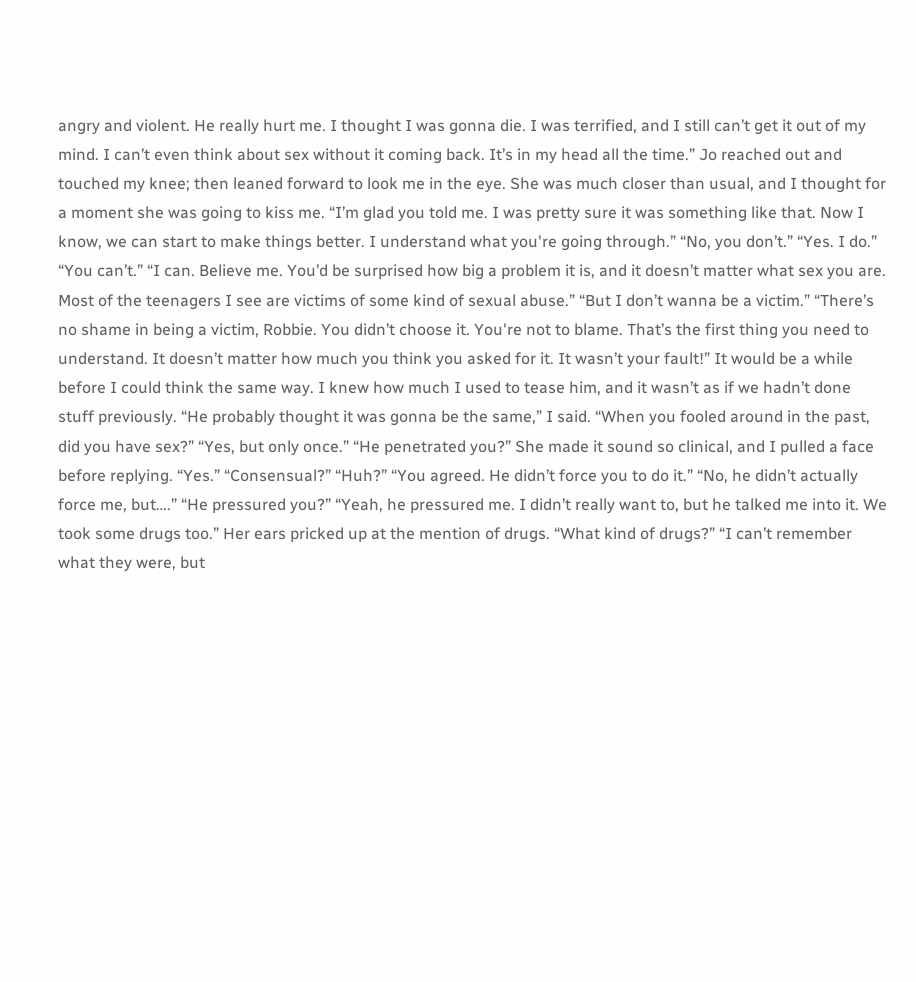angry and violent. He really hurt me. I thought I was gonna die. I was terrified, and I still can’t get it out of my mind. I can’t even think about sex without it coming back. It’s in my head all the time.” Jo reached out and touched my knee; then leaned forward to look me in the eye. She was much closer than usual, and I thought for a moment she was going to kiss me. “I’m glad you told me. I was pretty sure it was something like that. Now I know, we can start to make things better. I understand what you're going through.” “No, you don’t.” “Yes. I do.” “You can’t.” “I can. Believe me. You’d be surprised how big a problem it is, and it doesn’t matter what sex you are. Most of the teenagers I see are victims of some kind of sexual abuse.” “But I don’t wanna be a victim.” “There’s no shame in being a victim, Robbie. You didn’t choose it. You're not to blame. That’s the first thing you need to understand. It doesn’t matter how much you think you asked for it. It wasn’t your fault!” It would be a while before I could think the same way. I knew how much I used to tease him, and it wasn’t as if we hadn’t done stuff previously. “He probably thought it was gonna be the same,” I said. “When you fooled around in the past, did you have sex?” “Yes, but only once.” “He penetrated you?” She made it sound so clinical, and I pulled a face before replying. “Yes.” “Consensual?” “Huh?” “You agreed. He didn’t force you to do it.” “No, he didn’t actually force me, but….” “He pressured you?” “Yeah, he pressured me. I didn’t really want to, but he talked me into it. We took some drugs too.” Her ears pricked up at the mention of drugs. “What kind of drugs?” “I can’t remember what they were, but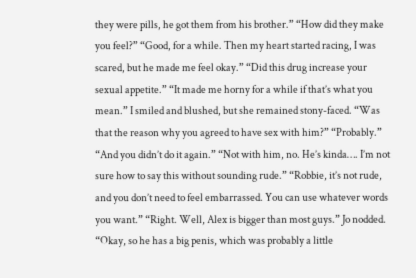they were pills, he got them from his brother.” “How did they make you feel?” “Good, for a while. Then my heart started racing, I was scared, but he made me feel okay.” “Did this drug increase your sexual appetite.” “It made me horny for a while if that’s what you mean.” I smiled and blushed, but she remained stony-faced. “Was that the reason why you agreed to have sex with him?” “Probably.” “And you didn’t do it again.” “Not with him, no. He’s kinda…. I’m not sure how to say this without sounding rude.” “Robbie, it’s not rude, and you don’t need to feel embarrassed. You can use whatever words you want.” “Right. Well, Alex is bigger than most guys.” Jo nodded. “Okay, so he has a big penis, which was probably a little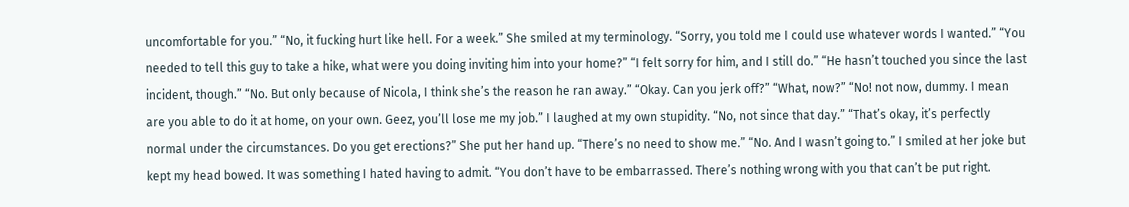uncomfortable for you.” “No, it fucking hurt like hell. For a week.” She smiled at my terminology. “Sorry, you told me I could use whatever words I wanted.” “You needed to tell this guy to take a hike, what were you doing inviting him into your home?” “I felt sorry for him, and I still do.” “He hasn’t touched you since the last incident, though.” “No. But only because of Nicola, I think she’s the reason he ran away.” “Okay. Can you jerk off?” “What, now?” “No! not now, dummy. I mean are you able to do it at home, on your own. Geez, you’ll lose me my job.” I laughed at my own stupidity. “No, not since that day.” “That’s okay, it’s perfectly normal under the circumstances. Do you get erections?” She put her hand up. “There’s no need to show me.” “No. And I wasn’t going to.” I smiled at her joke but kept my head bowed. It was something I hated having to admit. “You don’t have to be embarrassed. There’s nothing wrong with you that can’t be put right.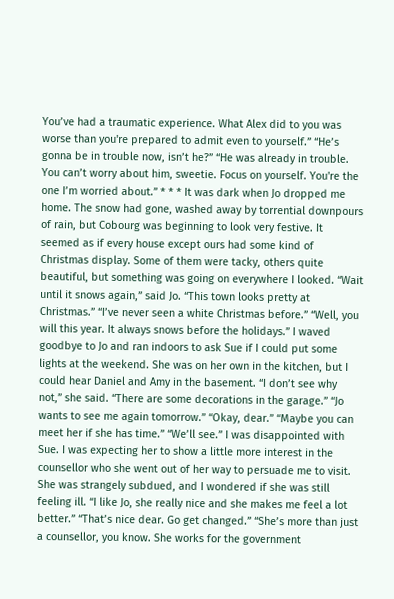You’ve had a traumatic experience. What Alex did to you was worse than you're prepared to admit even to yourself.” “He’s gonna be in trouble now, isn’t he?” “He was already in trouble. You can’t worry about him, sweetie. Focus on yourself. You're the one I’m worried about.” * * * It was dark when Jo dropped me home. The snow had gone, washed away by torrential downpours of rain, but Cobourg was beginning to look very festive. It seemed as if every house except ours had some kind of Christmas display. Some of them were tacky, others quite beautiful, but something was going on everywhere I looked. “Wait until it snows again,” said Jo. “This town looks pretty at Christmas.” “I’ve never seen a white Christmas before.” “Well, you will this year. It always snows before the holidays.” I waved goodbye to Jo and ran indoors to ask Sue if I could put some lights at the weekend. She was on her own in the kitchen, but I could hear Daniel and Amy in the basement. “I don’t see why not,” she said. “There are some decorations in the garage.” “Jo wants to see me again tomorrow.” “Okay, dear.” “Maybe you can meet her if she has time.” “We’ll see.” I was disappointed with Sue. I was expecting her to show a little more interest in the counsellor who she went out of her way to persuade me to visit. She was strangely subdued, and I wondered if she was still feeling ill. “I like Jo, she really nice and she makes me feel a lot better.” “That’s nice dear. Go get changed.” “She’s more than just a counsellor, you know. She works for the government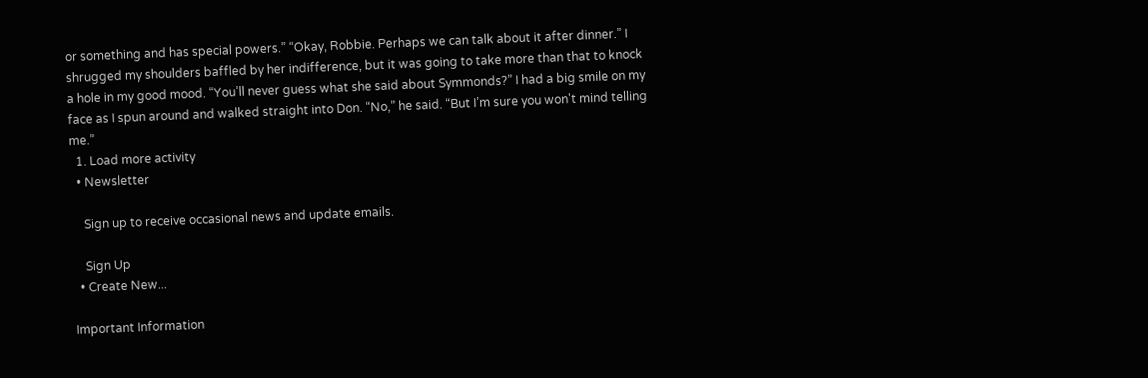or something and has special powers.” “Okay, Robbie. Perhaps we can talk about it after dinner.” I shrugged my shoulders baffled by her indifference, but it was going to take more than that to knock a hole in my good mood. “You’ll never guess what she said about Symmonds?” I had a big smile on my face as I spun around and walked straight into Don. “No,” he said. “But I’m sure you won't mind telling me.”
  1. Load more activity
  • Newsletter

    Sign up to receive occasional news and update emails.

    Sign Up
  • Create New...

Important Information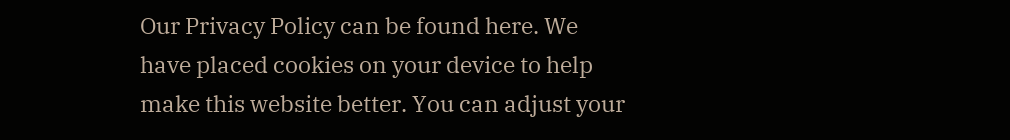Our Privacy Policy can be found here. We have placed cookies on your device to help make this website better. You can adjust your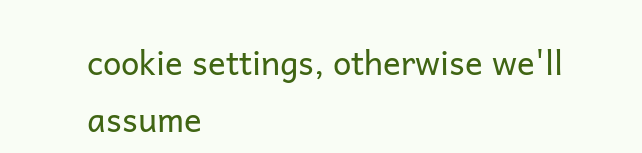cookie settings, otherwise we'll assume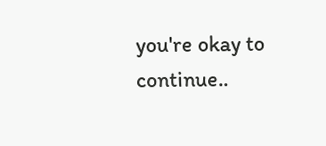you're okay to continue..